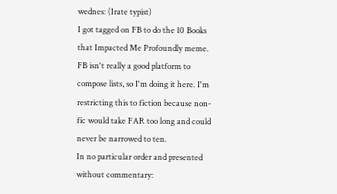wednes: (Irate typist)
I got tagged on FB to do the 10 Books that Impacted Me Profoundly meme. FB isn't really a good platform to compose lists, so I'm doing it here. I'm restricting this to fiction because non-fic would take FAR too long and could never be narrowed to ten.
In no particular order and presented without commentary: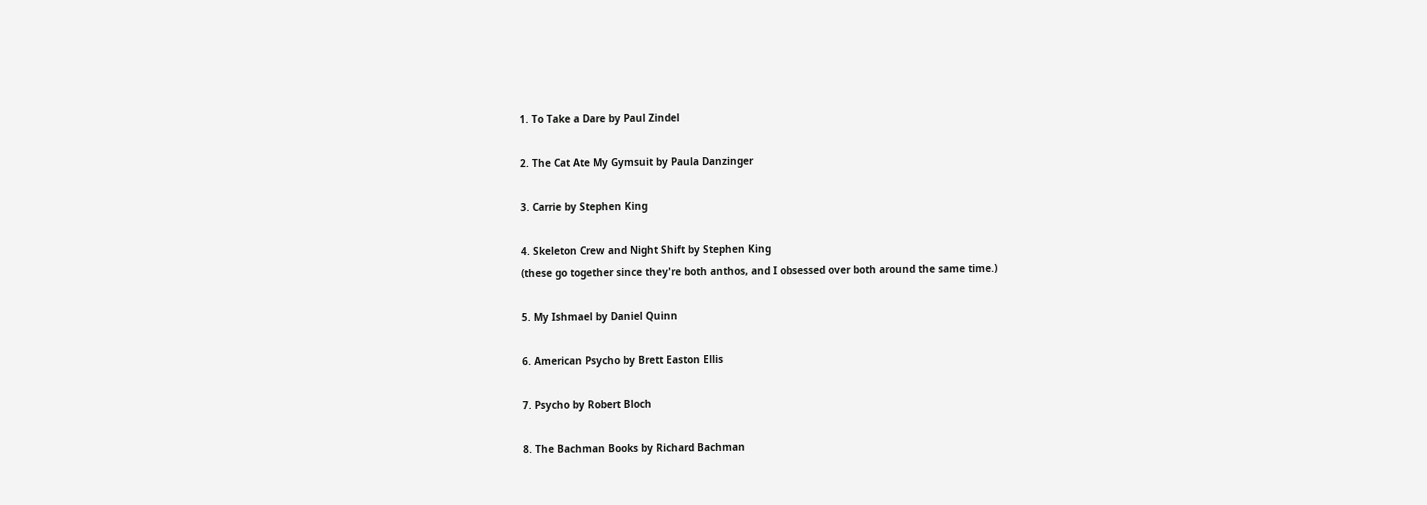1. To Take a Dare by Paul Zindel

2. The Cat Ate My Gymsuit by Paula Danzinger

3. Carrie by Stephen King

4. Skeleton Crew and Night Shift by Stephen King
(these go together since they're both anthos, and I obsessed over both around the same time.)

5. My Ishmael by Daniel Quinn

6. American Psycho by Brett Easton Ellis

7. Psycho by Robert Bloch

8. The Bachman Books by Richard Bachman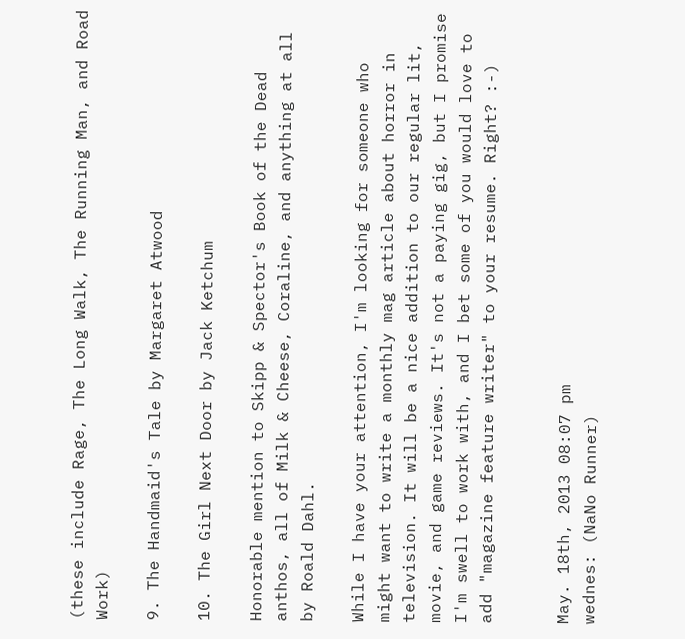(these include Rage, The Long Walk, The Running Man, and Road Work)

9. The Handmaid's Tale by Margaret Atwood

10. The Girl Next Door by Jack Ketchum

Honorable mention to Skipp & Spector's Book of the Dead anthos, all of Milk & Cheese, Coraline, and anything at all by Roald Dahl.

While I have your attention, I'm looking for someone who might want to write a monthly mag article about horror in television. It will be a nice addition to our regular lit, movie, and game reviews. It's not a paying gig, but I promise I'm swell to work with, and I bet some of you would love to add "magazine feature writer" to your resume. Right? :-)


May. 18th, 2013 08:07 pm
wednes: (NaNo Runner)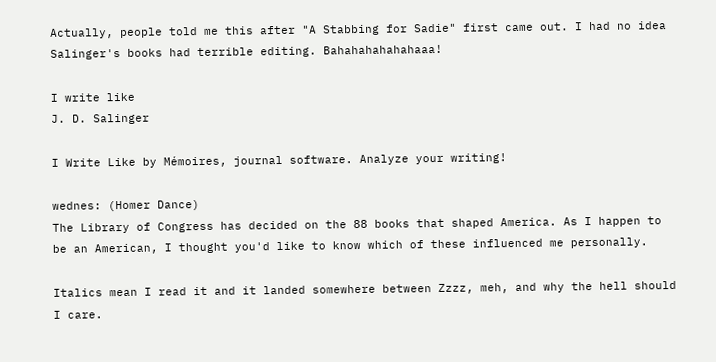Actually, people told me this after "A Stabbing for Sadie" first came out. I had no idea Salinger's books had terrible editing. Bahahahahahahaaa!

I write like
J. D. Salinger

I Write Like by Mémoires, journal software. Analyze your writing!

wednes: (Homer Dance)
The Library of Congress has decided on the 88 books that shaped America. As I happen to be an American, I thought you'd like to know which of these influenced me personally.

Italics mean I read it and it landed somewhere between Zzzz, meh, and why the hell should I care.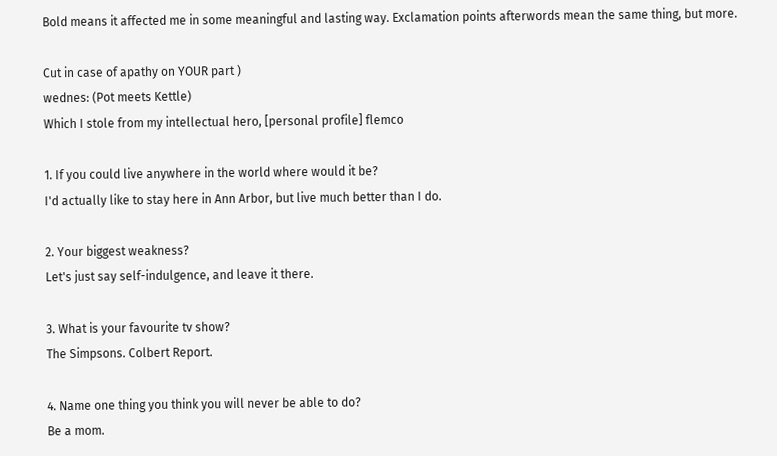Bold means it affected me in some meaningful and lasting way. Exclamation points afterwords mean the same thing, but more.

Cut in case of apathy on YOUR part )
wednes: (Pot meets Kettle)
Which I stole from my intellectual hero, [personal profile] flemco

1. If you could live anywhere in the world where would it be?
I'd actually like to stay here in Ann Arbor, but live much better than I do.

2. Your biggest weakness?
Let's just say self-indulgence, and leave it there.

3. What is your favourite tv show?
The Simpsons. Colbert Report.

4. Name one thing you think you will never be able to do?
Be a mom.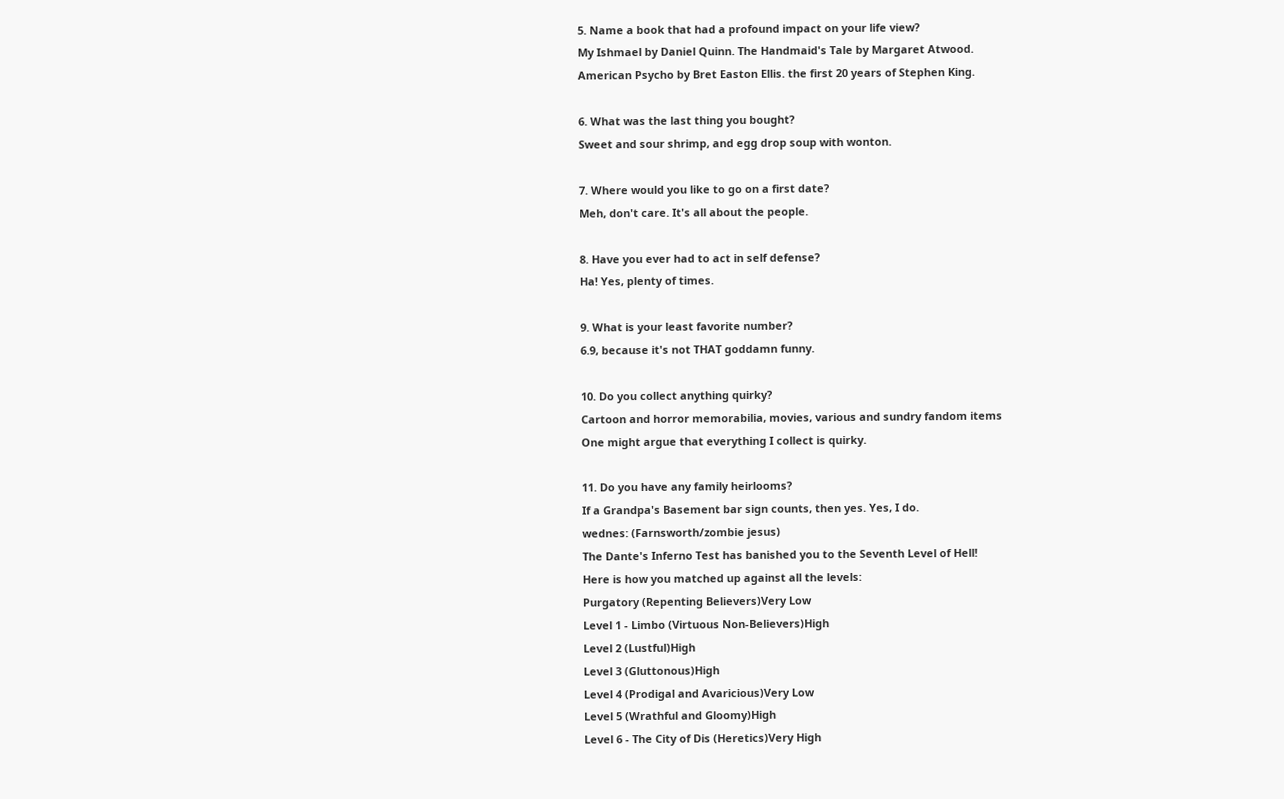5. Name a book that had a profound impact on your life view?
My Ishmael by Daniel Quinn. The Handmaid's Tale by Margaret Atwood.
American Psycho by Bret Easton Ellis. the first 20 years of Stephen King.

6. What was the last thing you bought?
Sweet and sour shrimp, and egg drop soup with wonton.

7. Where would you like to go on a first date?
Meh, don't care. It's all about the people.

8. Have you ever had to act in self defense?
Ha! Yes, plenty of times.

9. What is your least favorite number?
6.9, because it's not THAT goddamn funny.

10. Do you collect anything quirky?
Cartoon and horror memorabilia, movies, various and sundry fandom items
One might argue that everything I collect is quirky.

11. Do you have any family heirlooms?
If a Grandpa's Basement bar sign counts, then yes. Yes, I do.
wednes: (Farnsworth/zombie jesus)
The Dante's Inferno Test has banished you to the Seventh Level of Hell!
Here is how you matched up against all the levels:
Purgatory (Repenting Believers)Very Low
Level 1 - Limbo (Virtuous Non-Believers)High
Level 2 (Lustful)High
Level 3 (Gluttonous)High
Level 4 (Prodigal and Avaricious)Very Low
Level 5 (Wrathful and Gloomy)High
Level 6 - The City of Dis (Heretics)Very High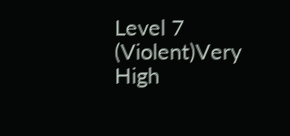Level 7 (Violent)Very High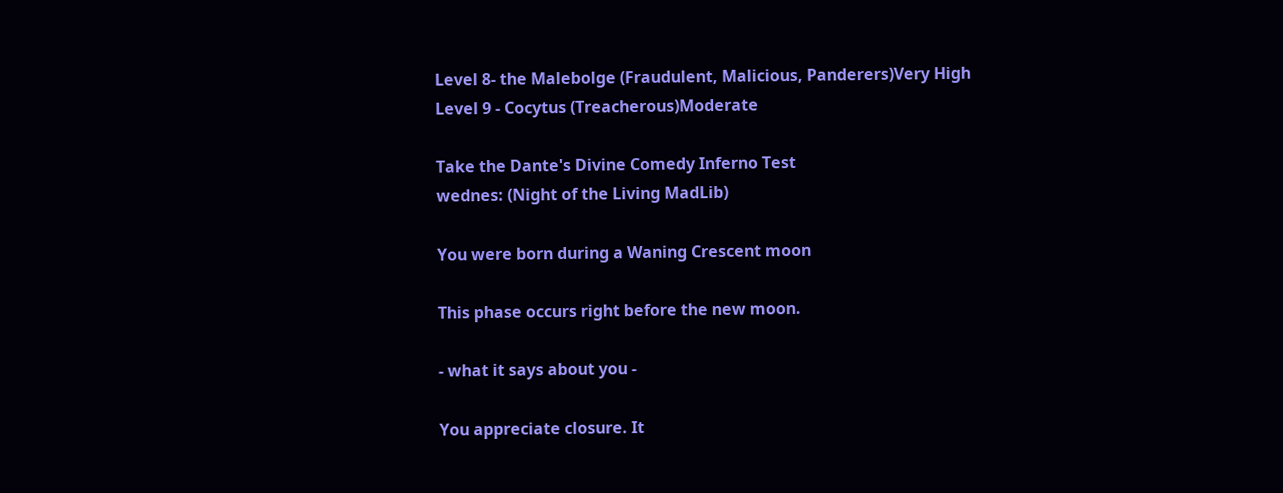Level 8- the Malebolge (Fraudulent, Malicious, Panderers)Very High
Level 9 - Cocytus (Treacherous)Moderate

Take the Dante's Divine Comedy Inferno Test
wednes: (Night of the Living MadLib)

You were born during a Waning Crescent moon

This phase occurs right before the new moon.

- what it says about you -

You appreciate closure. It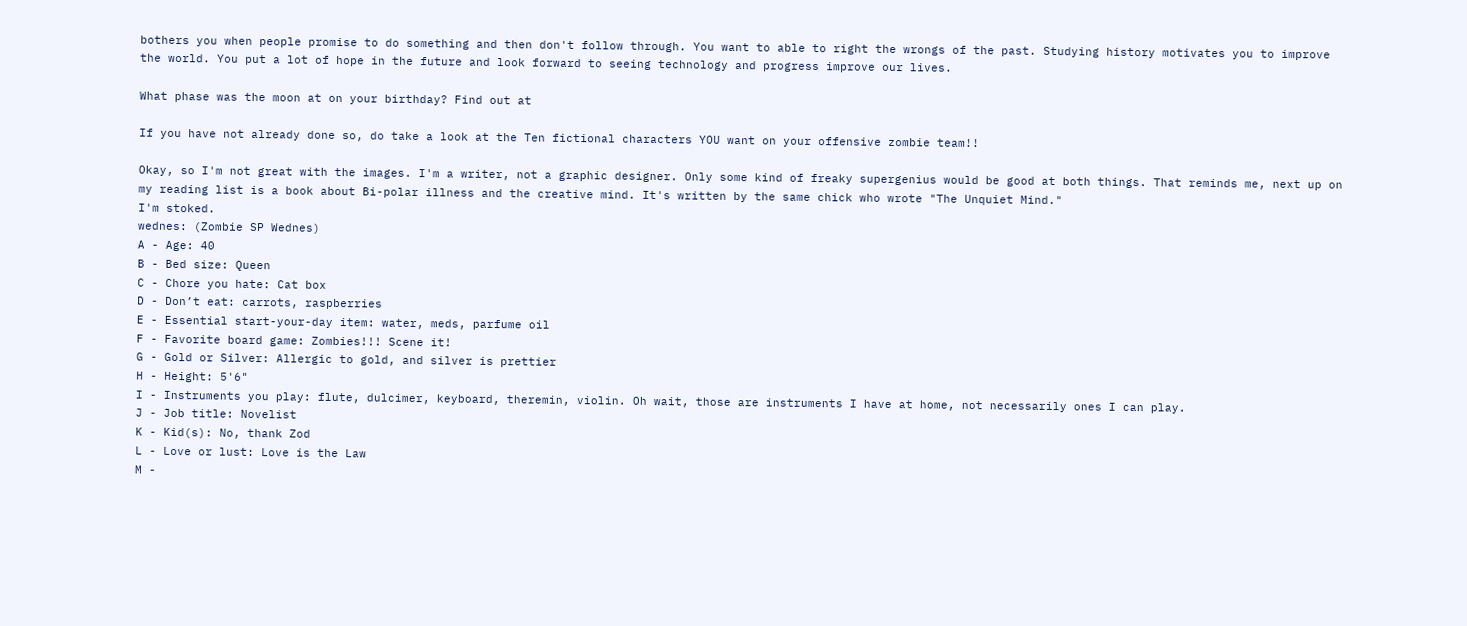bothers you when people promise to do something and then don't follow through. You want to able to right the wrongs of the past. Studying history motivates you to improve the world. You put a lot of hope in the future and look forward to seeing technology and progress improve our lives.

What phase was the moon at on your birthday? Find out at

If you have not already done so, do take a look at the Ten fictional characters YOU want on your offensive zombie team!!

Okay, so I'm not great with the images. I'm a writer, not a graphic designer. Only some kind of freaky supergenius would be good at both things. That reminds me, next up on my reading list is a book about Bi-polar illness and the creative mind. It's written by the same chick who wrote "The Unquiet Mind."
I'm stoked.
wednes: (Zombie SP Wednes)
A - Age: 40
B - Bed size: Queen
C - Chore you hate: Cat box
D - Don’t eat: carrots, raspberries
E - Essential start-your-day item: water, meds, parfume oil
F - Favorite board game: Zombies!!! Scene it!
G - Gold or Silver: Allergic to gold, and silver is prettier
H - Height: 5'6"
I - Instruments you play: flute, dulcimer, keyboard, theremin, violin. Oh wait, those are instruments I have at home, not necessarily ones I can play.
J - Job title: Novelist
K - Kid(s): No, thank Zod
L - Love or lust: Love is the Law
M -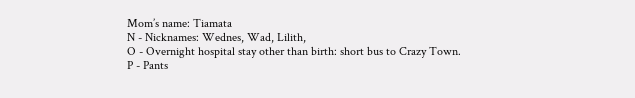Mom’s name: Tiamata
N - Nicknames: Wednes, Wad, Lilith,
O - Overnight hospital stay other than birth: short bus to Crazy Town.
P - Pants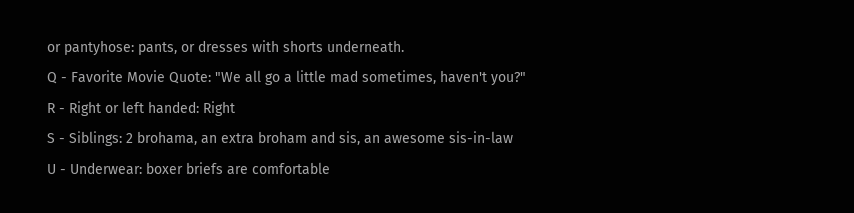or pantyhose: pants, or dresses with shorts underneath.
Q - Favorite Movie Quote: "We all go a little mad sometimes, haven't you?"
R - Right or left handed: Right
S - Siblings: 2 brohama, an extra broham and sis, an awesome sis-in-law
U - Underwear: boxer briefs are comfortable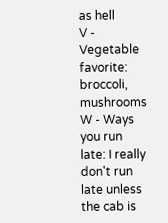as hell
V - Vegetable favorite: broccoli, mushrooms
W - Ways you run late: I really don't run late unless the cab is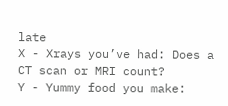late
X - Xrays you’ve had: Does a CT scan or MRI count?
Y - Yummy food you make: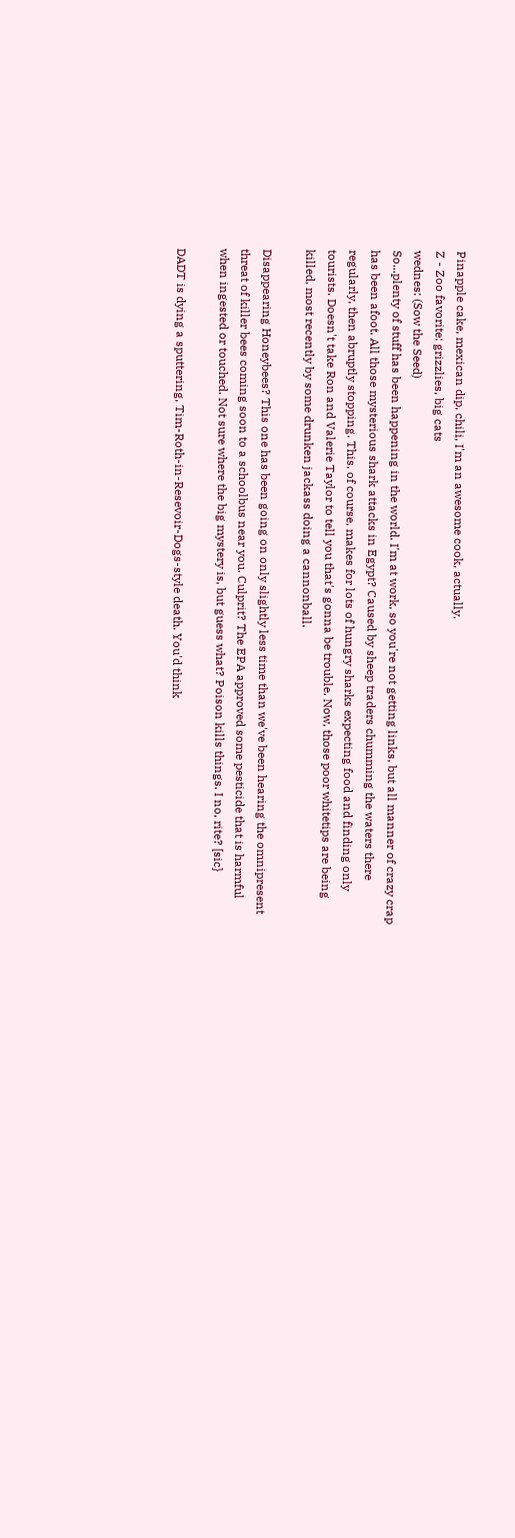Pinapple cake, mexican dip, chili, I'm an awesome cook, actually.
Z - Zoo favorite: grizzlies, big cats
wednes: (Sow the Seed)
So...plenty of stuff has been happening in the world. I'm at work, so you're not getting links, but all manner of crazy crap has been afoot. All those mysterious shark attacks in Egypt? Caused by sheep traders chumming the waters there regularly, then abruptly stopping. This, of course, makes for lots of hungry sharks expecting food and finding only tourists. Doesn't take Ron and Valerie Taylor to tell you that's gonna be trouble. Now, those poor whitetips are being killed, most recently by some drunken jackass doing a cannonball.

Disappearing Honeybees? This one has been going on only slightly less time than we've been hearing the omnipresent threat of killer bees coming soon to a schoolbus near you. Culprit? The EPA approved some pesticide that is harmful when ingested or touched. Not sure where the big mystery is, but guess what? Poison kills things. I no, rite? [sic}

DADT is dying a sputtering, Tim-Roth-in-Resevoir-Dogs-style death. You'd think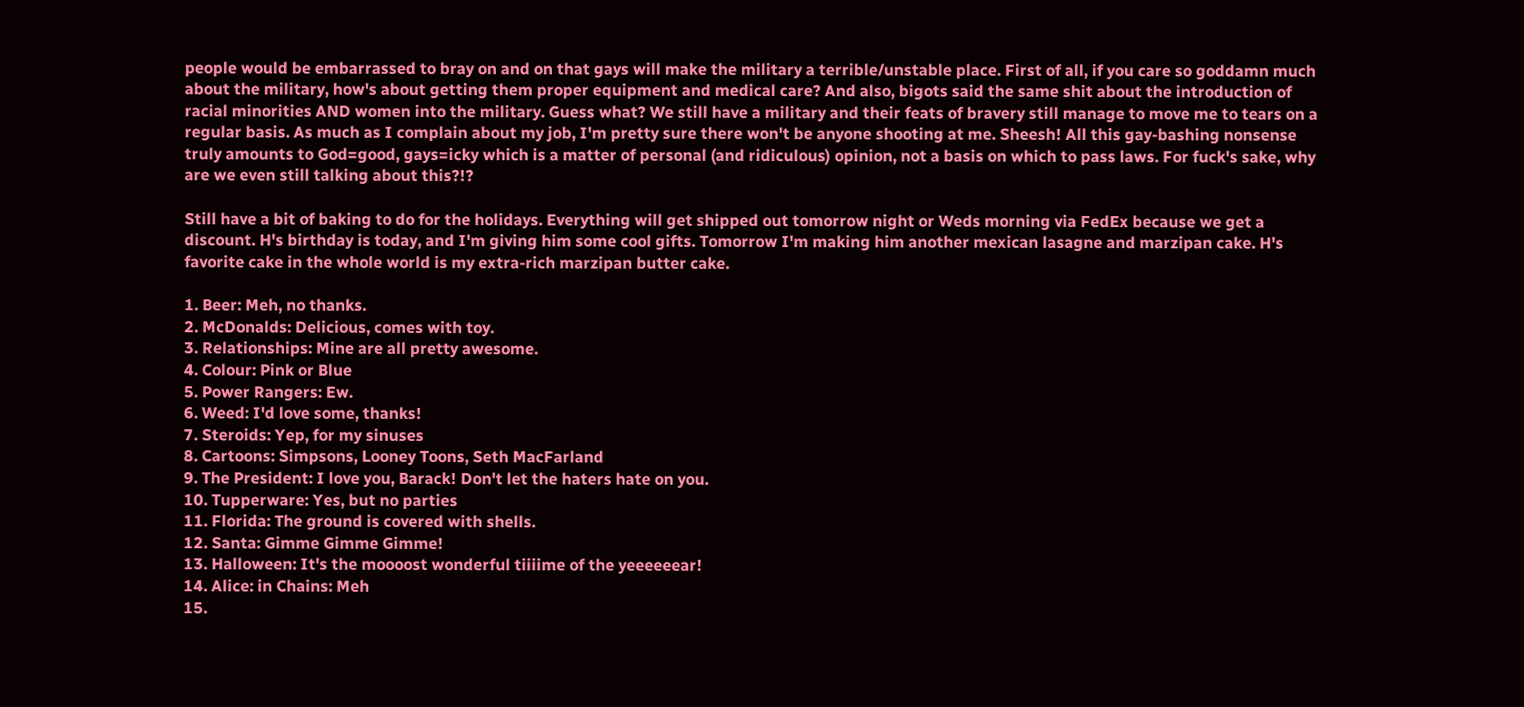people would be embarrassed to bray on and on that gays will make the military a terrible/unstable place. First of all, if you care so goddamn much about the military, how's about getting them proper equipment and medical care? And also, bigots said the same shit about the introduction of racial minorities AND women into the military. Guess what? We still have a military and their feats of bravery still manage to move me to tears on a regular basis. As much as I complain about my job, I'm pretty sure there won't be anyone shooting at me. Sheesh! All this gay-bashing nonsense truly amounts to God=good, gays=icky which is a matter of personal (and ridiculous) opinion, not a basis on which to pass laws. For fuck's sake, why are we even still talking about this?!?

Still have a bit of baking to do for the holidays. Everything will get shipped out tomorrow night or Weds morning via FedEx because we get a discount. H's birthday is today, and I'm giving him some cool gifts. Tomorrow I'm making him another mexican lasagne and marzipan cake. H's favorite cake in the whole world is my extra-rich marzipan butter cake.

1. Beer: Meh, no thanks.
2. McDonalds: Delicious, comes with toy.
3. Relationships: Mine are all pretty awesome.
4. Colour: Pink or Blue
5. Power Rangers: Ew.
6. Weed: I'd love some, thanks!
7. Steroids: Yep, for my sinuses
8. Cartoons: Simpsons, Looney Toons, Seth MacFarland
9. The President: I love you, Barack! Don't let the haters hate on you.
10. Tupperware: Yes, but no parties
11. Florida: The ground is covered with shells.
12. Santa: Gimme Gimme Gimme!
13. Halloween: It's the moooost wonderful tiiiime of the yeeeeeear!
14. Alice: in Chains: Meh
15.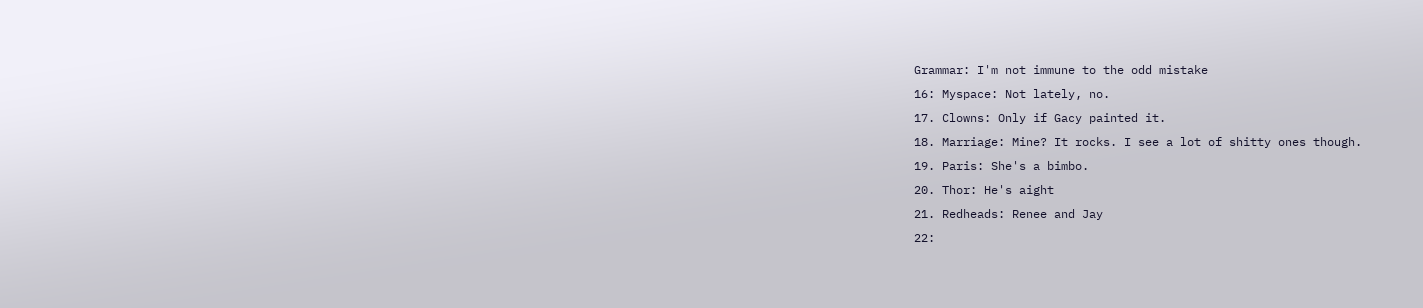Grammar: I'm not immune to the odd mistake
16: Myspace: Not lately, no.
17. Clowns: Only if Gacy painted it.
18. Marriage: Mine? It rocks. I see a lot of shitty ones though.
19. Paris: She's a bimbo.
20. Thor: He's aight
21. Redheads: Renee and Jay
22: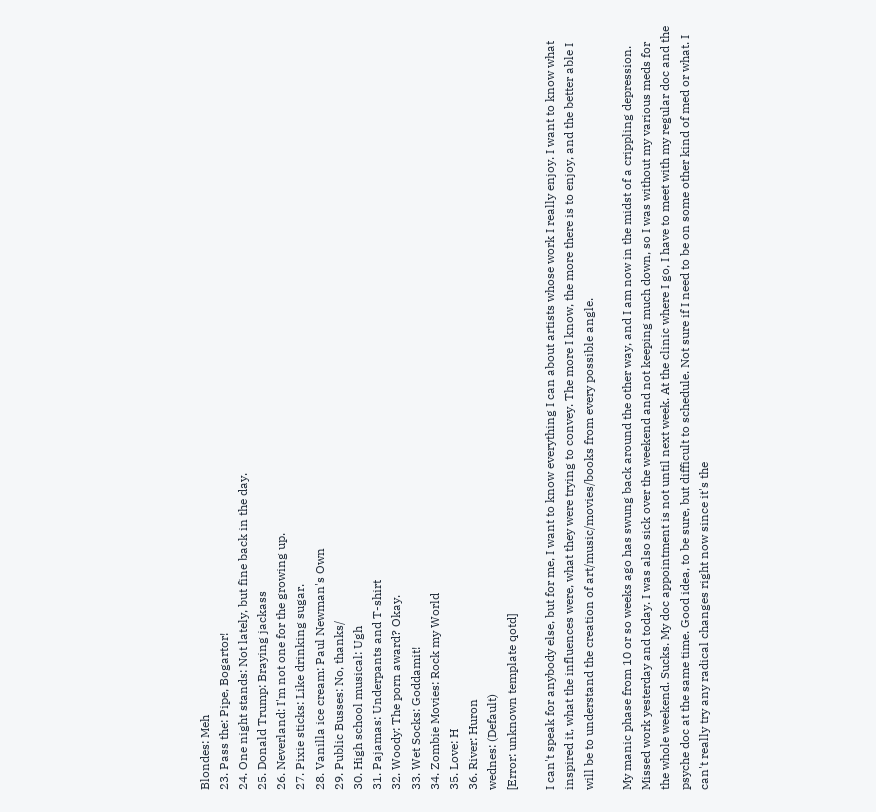Blondes: Meh
23. Pass the: Pipe, Bogartor!
24. One night stands: Not lately, but fine back in the day.
25. Donald Trump: Braying jackass
26. Neverland: I'm not one for the growing up.
27. Pixie sticks: Like drinking sugar.
28. Vanilla ice cream: Paul Newman's Own
29. Public Busses: No, thanks/
30. High school musical: Ugh
31. Pajamas: Underpants and T-shirt
32. Woody: The porn award? Okay.
33. Wet Socks: Goddamit!
34. Zombie Movies: Rock my World
35. Love: H
36. River: Huron
wednes: (Default)
[Error: unknown template qotd]

I can't speak for anybody else, but for me, I want to know everything I can about artists whose work I really enjoy. I want to know what inspired it, what the influences were, what they were trying to convey. The more I know, the more there is to enjoy, and the better able I will be to understand the creation of art/music/movies/books from every possible angle.

My manic phase from 10 or so weeks ago has swung back around the other way, and I am now in the midst of a crippling depression. Missed work yesterday and today. I was also sick over the weekend and not keeping much down, so I was without my various meds for the whole weekend. Sucks. My doc appointment is not until next week. At the clinic where I go, I have to meet with my regular doc and the psyche doc at the same time. Good idea, to be sure, but difficult to schedule. Not sure if I need to be on some other kind of med or what. I can't really try any radical changes right now since it's the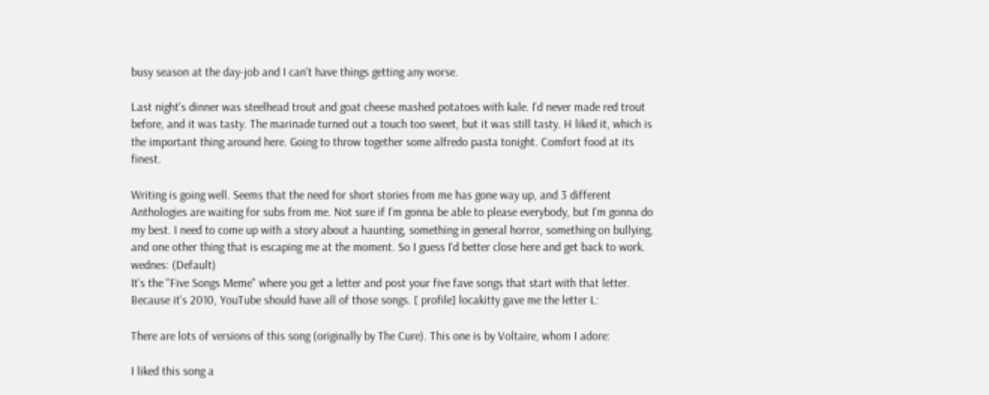busy season at the day-job and I can't have things getting any worse.

Last night's dinner was steelhead trout and goat cheese mashed potatoes with kale. I'd never made red trout before, and it was tasty. The marinade turned out a touch too sweet, but it was still tasty. H liked it, which is the important thing around here. Going to throw together some alfredo pasta tonight. Comfort food at its finest.

Writing is going well. Seems that the need for short stories from me has gone way up, and 3 different Anthologies are waiting for subs from me. Not sure if I'm gonna be able to please everybody, but I'm gonna do my best. I need to come up with a story about a haunting, something in general horror, something on bullying, and one other thing that is escaping me at the moment. So I guess I'd better close here and get back to work.
wednes: (Default)
It's the "Five Songs Meme" where you get a letter and post your five fave songs that start with that letter. Because it's 2010, YouTube should have all of those songs. [ profile] locakitty gave me the letter L:

There are lots of versions of this song (originally by The Cure). This one is by Voltaire, whom I adore:

I liked this song a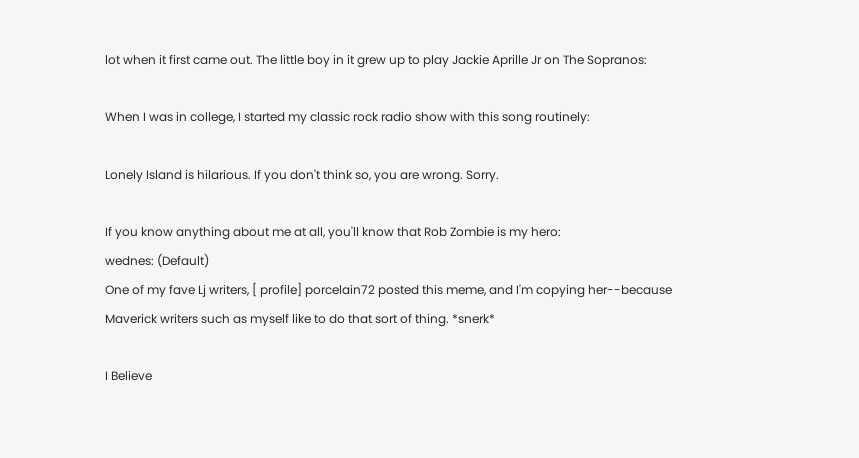lot when it first came out. The little boy in it grew up to play Jackie Aprille Jr on The Sopranos:

When I was in college, I started my classic rock radio show with this song routinely:

Lonely Island is hilarious. If you don't think so, you are wrong. Sorry.

If you know anything about me at all, you'll know that Rob Zombie is my hero:
wednes: (Default)
One of my fave Lj writers, [ profile] porcelain72 posted this meme, and I'm copying her--because Maverick writers such as myself like to do that sort of thing. *snerk*

I Believe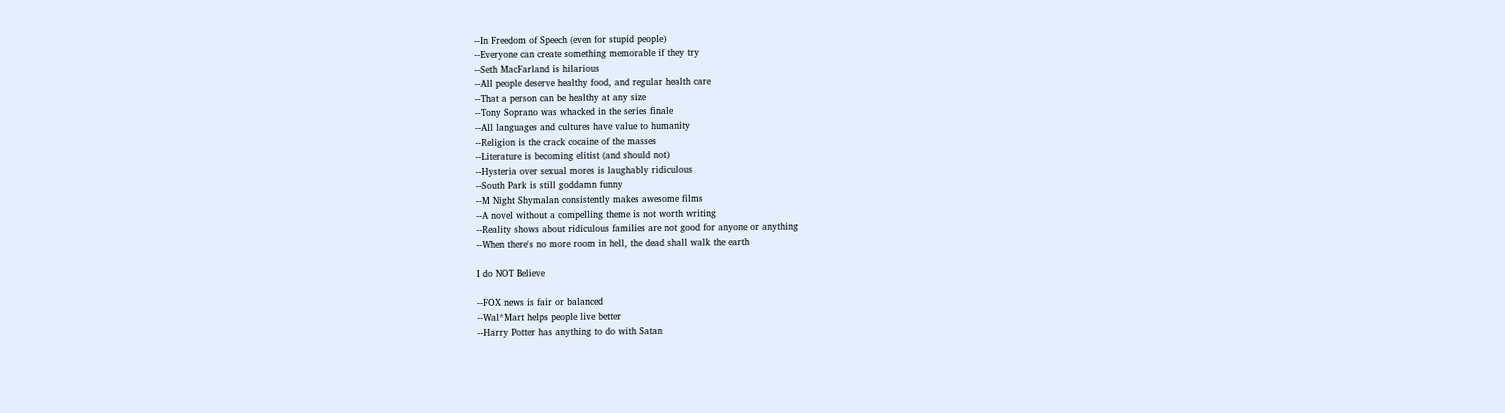--In Freedom of Speech (even for stupid people)
--Everyone can create something memorable if they try
--Seth MacFarland is hilarious
--All people deserve healthy food, and regular health care
--That a person can be healthy at any size
--Tony Soprano was whacked in the series finale
--All languages and cultures have value to humanity
--Religion is the crack cocaine of the masses
--Literature is becoming elitist (and should not)
--Hysteria over sexual mores is laughably ridiculous
--South Park is still goddamn funny
--M Night Shymalan consistently makes awesome films
--A novel without a compelling theme is not worth writing
--Reality shows about ridiculous families are not good for anyone or anything
--When there's no more room in hell, the dead shall walk the earth

I do NOT Believe

--FOX news is fair or balanced
--Wal*Mart helps people live better
--Harry Potter has anything to do with Satan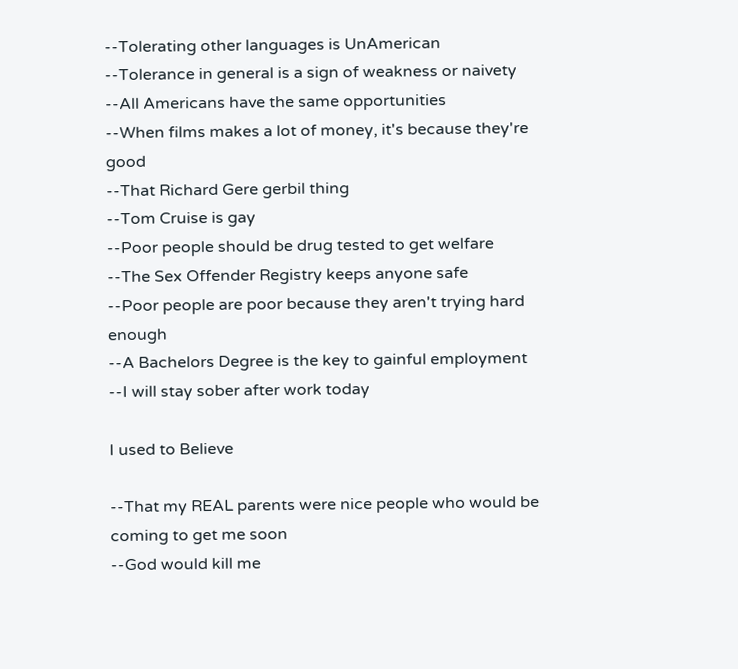--Tolerating other languages is UnAmerican
--Tolerance in general is a sign of weakness or naivety
--All Americans have the same opportunities
--When films makes a lot of money, it's because they're good
--That Richard Gere gerbil thing
--Tom Cruise is gay
--Poor people should be drug tested to get welfare
--The Sex Offender Registry keeps anyone safe
--Poor people are poor because they aren't trying hard enough
--A Bachelors Degree is the key to gainful employment
--I will stay sober after work today

I used to Believe

--That my REAL parents were nice people who would be coming to get me soon
--God would kill me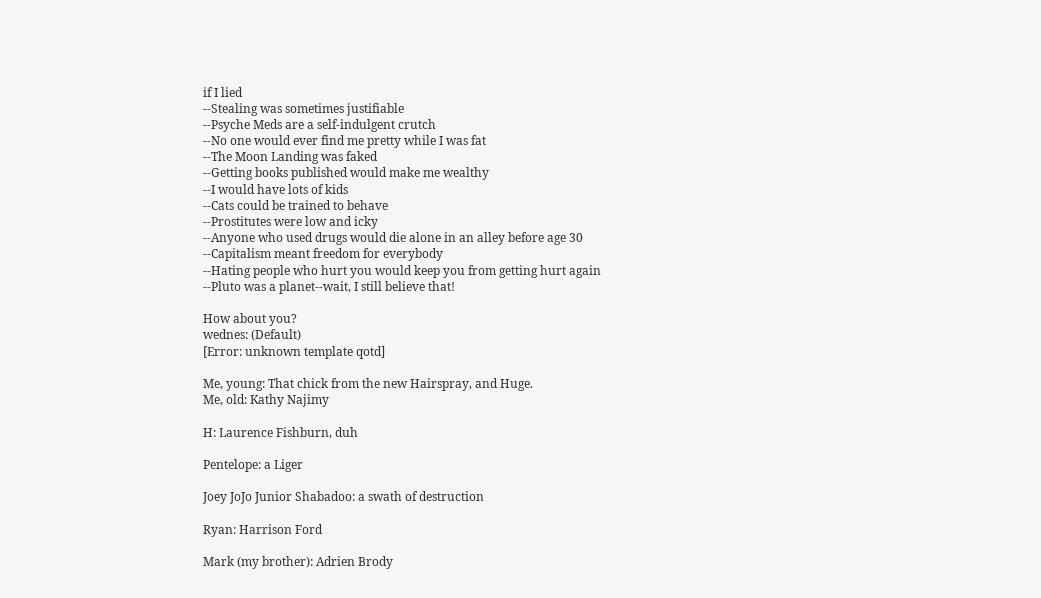if I lied
--Stealing was sometimes justifiable
--Psyche Meds are a self-indulgent crutch
--No one would ever find me pretty while I was fat
--The Moon Landing was faked
--Getting books published would make me wealthy
--I would have lots of kids
--Cats could be trained to behave
--Prostitutes were low and icky
--Anyone who used drugs would die alone in an alley before age 30
--Capitalism meant freedom for everybody
--Hating people who hurt you would keep you from getting hurt again
--Pluto was a planet--wait, I still believe that!

How about you?
wednes: (Default)
[Error: unknown template qotd]

Me, young: That chick from the new Hairspray, and Huge.
Me, old: Kathy Najimy

H: Laurence Fishburn, duh

Pentelope: a Liger

Joey JoJo Junior Shabadoo: a swath of destruction

Ryan: Harrison Ford

Mark (my brother): Adrien Brody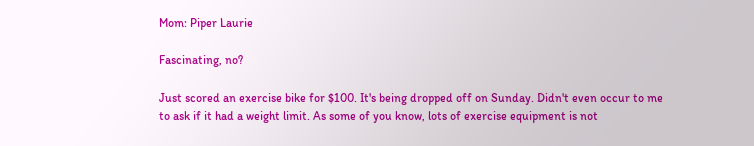Mom: Piper Laurie

Fascinating, no?

Just scored an exercise bike for $100. It's being dropped off on Sunday. Didn't even occur to me to ask if it had a weight limit. As some of you know, lots of exercise equipment is not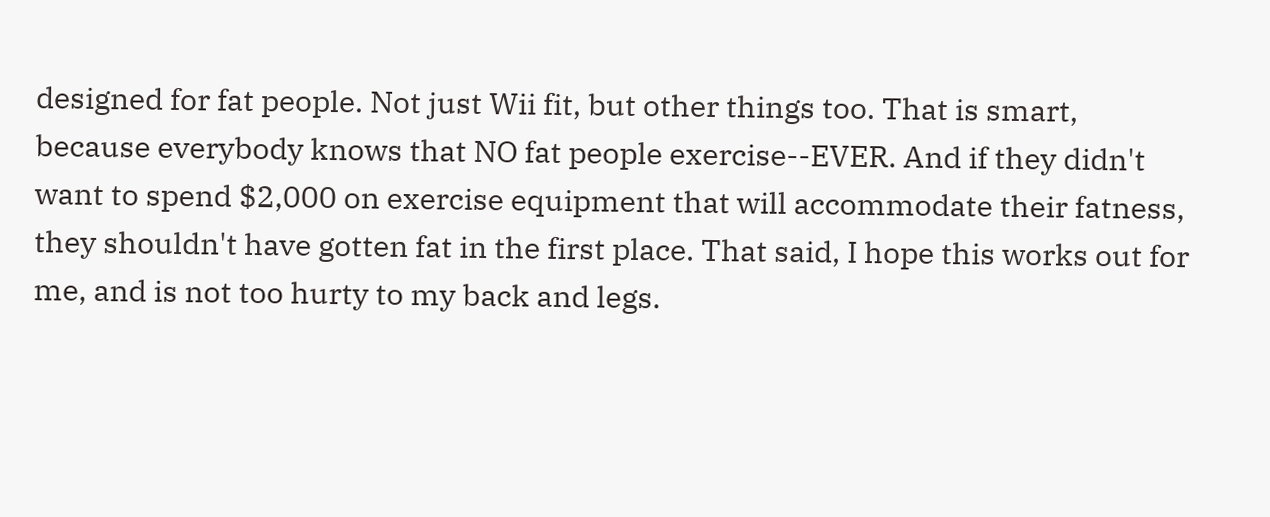designed for fat people. Not just Wii fit, but other things too. That is smart, because everybody knows that NO fat people exercise--EVER. And if they didn't want to spend $2,000 on exercise equipment that will accommodate their fatness, they shouldn't have gotten fat in the first place. That said, I hope this works out for me, and is not too hurty to my back and legs.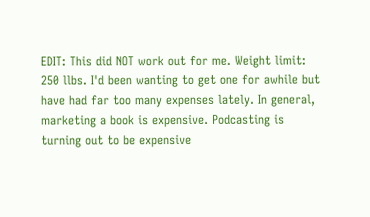EDIT: This did NOT work out for me. Weight limit: 250 llbs. I'd been wanting to get one for awhile but have had far too many expenses lately. In general, marketing a book is expensive. Podcasting is turning out to be expensive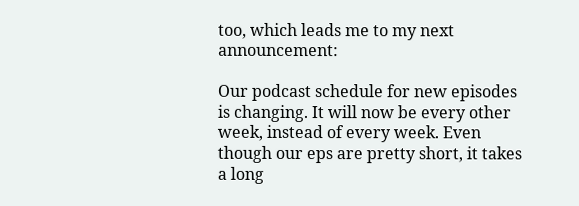too, which leads me to my next announcement:

Our podcast schedule for new episodes is changing. It will now be every other week, instead of every week. Even though our eps are pretty short, it takes a long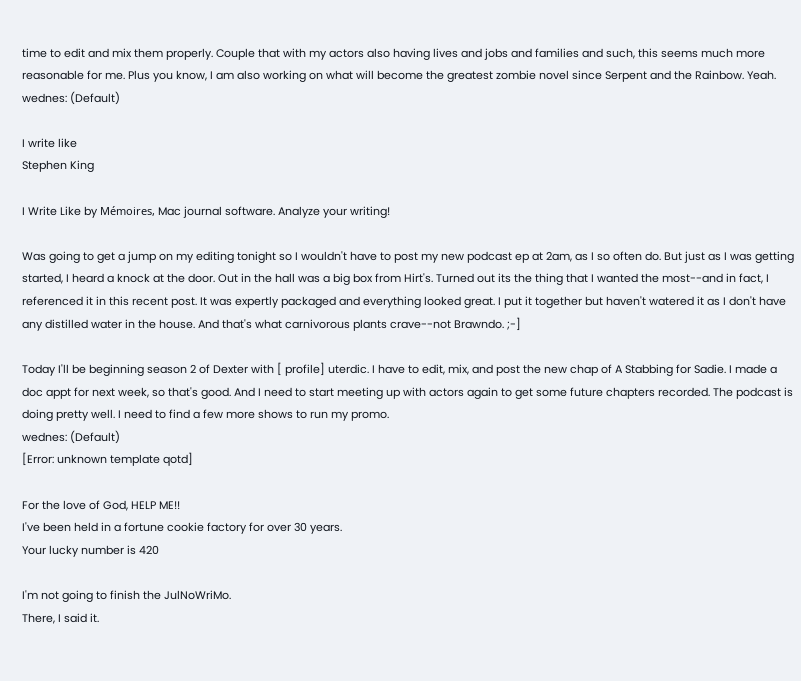time to edit and mix them properly. Couple that with my actors also having lives and jobs and families and such, this seems much more reasonable for me. Plus you know, I am also working on what will become the greatest zombie novel since Serpent and the Rainbow. Yeah.
wednes: (Default)

I write like
Stephen King

I Write Like by Mémoires, Mac journal software. Analyze your writing!

Was going to get a jump on my editing tonight so I wouldn't have to post my new podcast ep at 2am, as I so often do. But just as I was getting started, I heard a knock at the door. Out in the hall was a big box from Hirt's. Turned out its the thing that I wanted the most--and in fact, I referenced it in this recent post. It was expertly packaged and everything looked great. I put it together but haven't watered it as I don't have any distilled water in the house. And that's what carnivorous plants crave--not Brawndo. ;-]

Today I'll be beginning season 2 of Dexter with [ profile] uterdic. I have to edit, mix, and post the new chap of A Stabbing for Sadie. I made a doc appt for next week, so that's good. And I need to start meeting up with actors again to get some future chapters recorded. The podcast is doing pretty well. I need to find a few more shows to run my promo.
wednes: (Default)
[Error: unknown template qotd]

For the love of God, HELP ME!!
I've been held in a fortune cookie factory for over 30 years.
Your lucky number is 420

I'm not going to finish the JulNoWriMo.
There, I said it.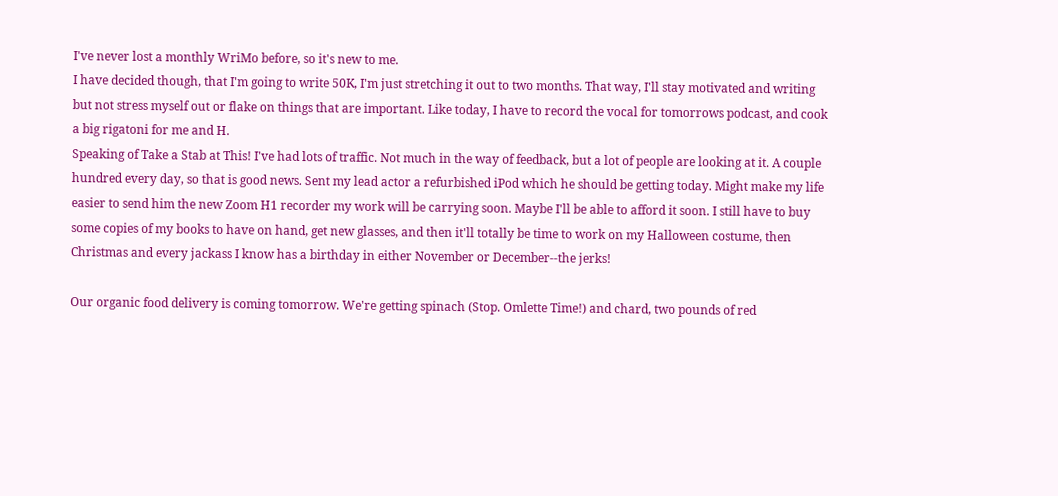I've never lost a monthly WriMo before, so it's new to me.
I have decided though, that I'm going to write 50K, I'm just stretching it out to two months. That way, I'll stay motivated and writing but not stress myself out or flake on things that are important. Like today, I have to record the vocal for tomorrows podcast, and cook a big rigatoni for me and H.
Speaking of Take a Stab at This! I've had lots of traffic. Not much in the way of feedback, but a lot of people are looking at it. A couple hundred every day, so that is good news. Sent my lead actor a refurbished iPod which he should be getting today. Might make my life easier to send him the new Zoom H1 recorder my work will be carrying soon. Maybe I'll be able to afford it soon. I still have to buy some copies of my books to have on hand, get new glasses, and then it'll totally be time to work on my Halloween costume, then Christmas and every jackass I know has a birthday in either November or December--the jerks!

Our organic food delivery is coming tomorrow. We're getting spinach (Stop. Omlette Time!) and chard, two pounds of red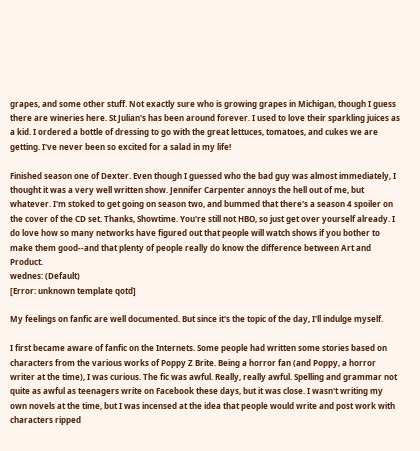grapes, and some other stuff. Not exactly sure who is growing grapes in Michigan, though I guess there are wineries here. St Julian's has been around forever. I used to love their sparkling juices as a kid. I ordered a bottle of dressing to go with the great lettuces, tomatoes, and cukes we are getting. I've never been so excited for a salad in my life!

Finished season one of Dexter. Even though I guessed who the bad guy was almost immediately, I thought it was a very well written show. Jennifer Carpenter annoys the hell out of me, but whatever. I'm stoked to get going on season two, and bummed that there's a season 4 spoiler on the cover of the CD set. Thanks, Showtime. You're still not HBO, so just get over yourself already. I do love how so many networks have figured out that people will watch shows if you bother to make them good--and that plenty of people really do know the difference between Art and Product.
wednes: (Default)
[Error: unknown template qotd]

My feelings on fanfic are well documented. But since it's the topic of the day, I'll indulge myself.

I first became aware of fanfic on the Internets. Some people had written some stories based on characters from the various works of Poppy Z Brite. Being a horror fan (and Poppy, a horror writer at the time), I was curious. The fic was awful. Really, really awful. Spelling and grammar not quite as awful as teenagers write on Facebook these days, but it was close. I wasn't writing my own novels at the time, but I was incensed at the idea that people would write and post work with characters ripped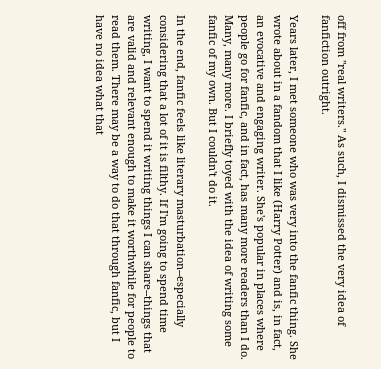off from "real writers." As such, I dismissed the very idea of fanfiction outright.

Years later, I met someone who was very into the fanfic thing. She wrote about in a fandom that I like (Harry Potter) and is, in fact, an evocative and engaging writer. She's popular in places where people go for fanfic, and in fact, has many more readers than I do. Many, many more. I briefly toyed with the idea of writing some fanfic of my own. But I couldn't do it.

In the end, fanfic feels like literary masturbation--especially considering that a lot of it is filthy. If I'm going to spend time writing, I want to spend it writing things I can share--things that are valid and relevant enough to make it worthwhile for people to read them. There may be a way to do that through fanfic, but I have no idea what that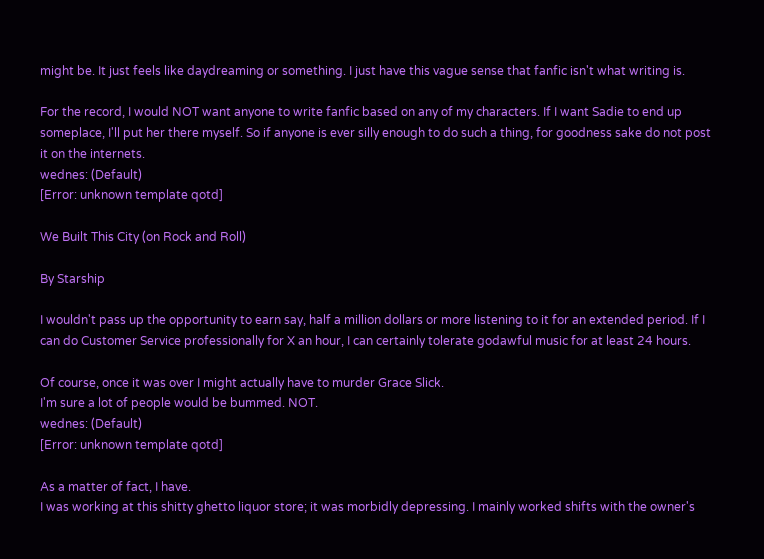might be. It just feels like daydreaming or something. I just have this vague sense that fanfic isn't what writing is.

For the record, I would NOT want anyone to write fanfic based on any of my characters. If I want Sadie to end up someplace, I'll put her there myself. So if anyone is ever silly enough to do such a thing, for goodness sake do not post it on the internets.
wednes: (Default)
[Error: unknown template qotd]

We Built This City (on Rock and Roll)

By Starship

I wouldn't pass up the opportunity to earn say, half a million dollars or more listening to it for an extended period. If I can do Customer Service professionally for X an hour, I can certainly tolerate godawful music for at least 24 hours.

Of course, once it was over I might actually have to murder Grace Slick.
I'm sure a lot of people would be bummed. NOT.
wednes: (Default)
[Error: unknown template qotd]

As a matter of fact, I have.
I was working at this shitty ghetto liquor store; it was morbidly depressing. I mainly worked shifts with the owner's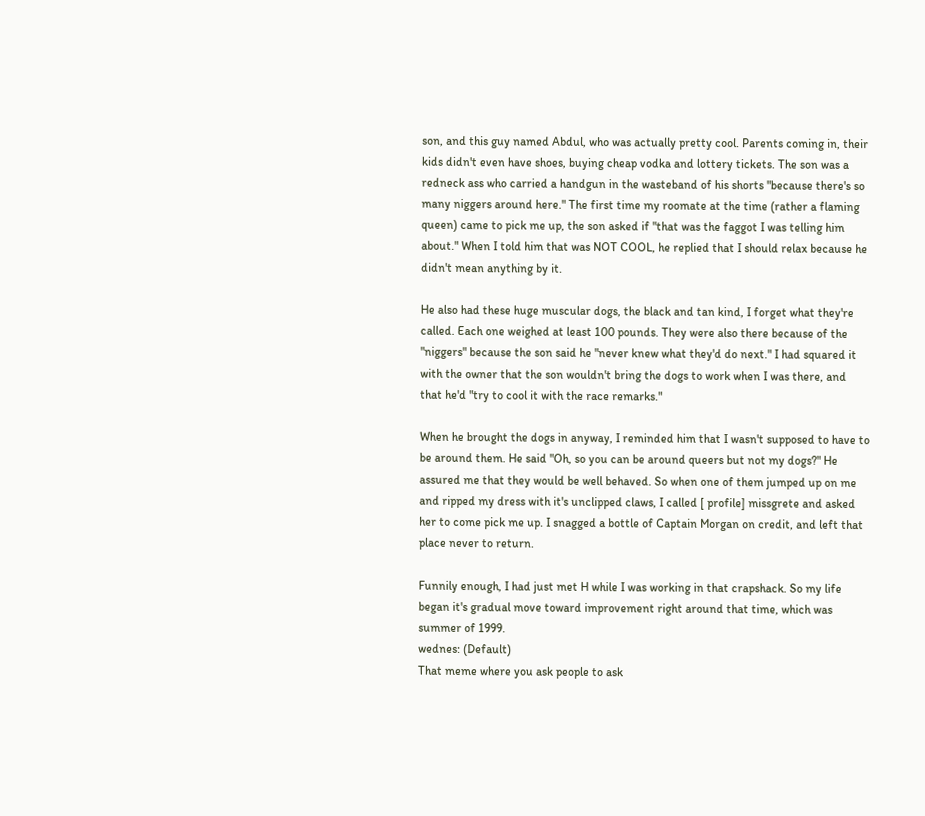son, and this guy named Abdul, who was actually pretty cool. Parents coming in, their kids didn't even have shoes, buying cheap vodka and lottery tickets. The son was a redneck ass who carried a handgun in the wasteband of his shorts "because there's so many niggers around here." The first time my roomate at the time (rather a flaming queen) came to pick me up, the son asked if "that was the faggot I was telling him about." When I told him that was NOT COOL, he replied that I should relax because he didn't mean anything by it.

He also had these huge muscular dogs, the black and tan kind, I forget what they're called. Each one weighed at least 100 pounds. They were also there because of the "niggers" because the son said he "never knew what they'd do next." I had squared it with the owner that the son wouldn't bring the dogs to work when I was there, and that he'd "try to cool it with the race remarks."

When he brought the dogs in anyway, I reminded him that I wasn't supposed to have to be around them. He said "Oh, so you can be around queers but not my dogs?" He assured me that they would be well behaved. So when one of them jumped up on me and ripped my dress with it's unclipped claws, I called [ profile] missgrete and asked her to come pick me up. I snagged a bottle of Captain Morgan on credit, and left that place never to return.

Funnily enough, I had just met H while I was working in that crapshack. So my life began it's gradual move toward improvement right around that time, which was summer of 1999.
wednes: (Default)
That meme where you ask people to ask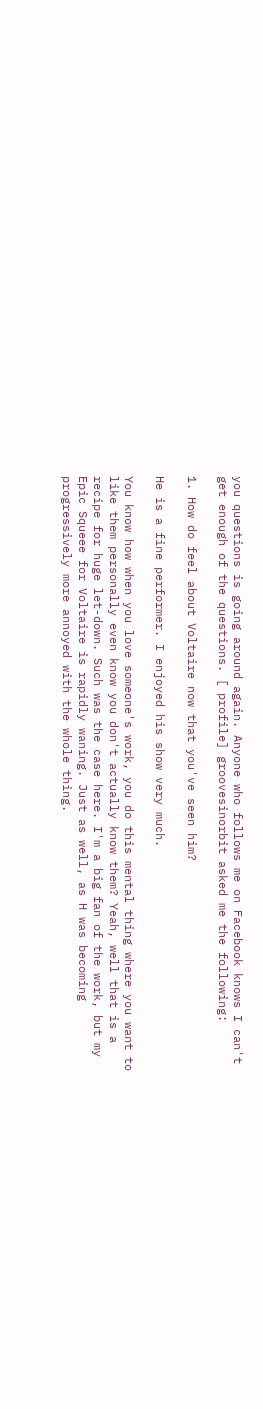you questions is going around again. Anyone who follows me on Facebook knows I can't get enough of the questions. [ profile] groovesinorbit asked me the following:

1. How do feel about Voltaire now that you've seen him?

He is a fine performer. I enjoyed his show very much.

You know how when you love someone's work, you do this mental thing where you want to like them personally even know you don't actually know them? Yeah, well that is a recipe for huge let-down. Such was the case here. I'm a big fan of the work, but my Epic Squeee for Voltaire is rapidly waning. Just as well, as H was becoming progressively more annoyed with the whole thing.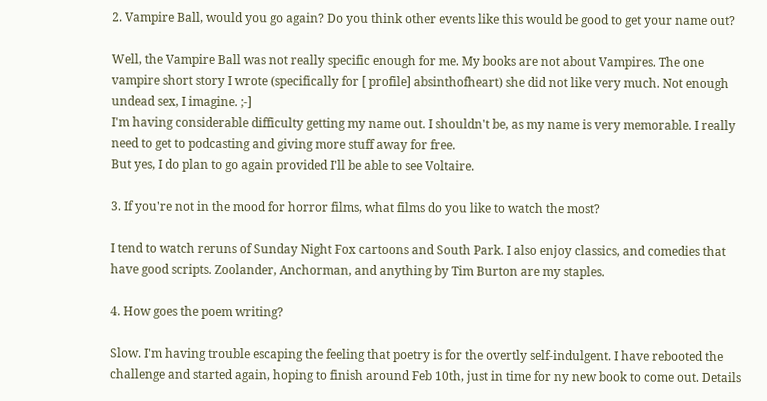2. Vampire Ball, would you go again? Do you think other events like this would be good to get your name out?

Well, the Vampire Ball was not really specific enough for me. My books are not about Vampires. The one vampire short story I wrote (specifically for [ profile] absinthofheart) she did not like very much. Not enough undead sex, I imagine. ;-]
I'm having considerable difficulty getting my name out. I shouldn't be, as my name is very memorable. I really need to get to podcasting and giving more stuff away for free.
But yes, I do plan to go again provided I'll be able to see Voltaire.

3. If you're not in the mood for horror films, what films do you like to watch the most?

I tend to watch reruns of Sunday Night Fox cartoons and South Park. I also enjoy classics, and comedies that have good scripts. Zoolander, Anchorman, and anything by Tim Burton are my staples.

4. How goes the poem writing?

Slow. I'm having trouble escaping the feeling that poetry is for the overtly self-indulgent. I have rebooted the challenge and started again, hoping to finish around Feb 10th, just in time for ny new book to come out. Details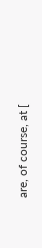are, of course, at [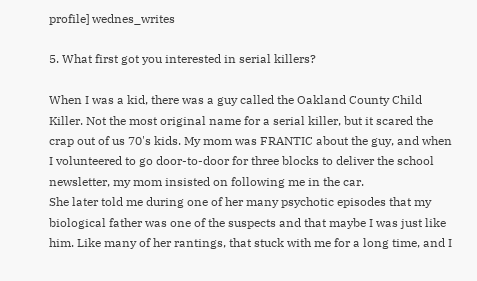profile] wednes_writes

5. What first got you interested in serial killers?

When I was a kid, there was a guy called the Oakland County Child Killer. Not the most original name for a serial killer, but it scared the crap out of us 70's kids. My mom was FRANTIC about the guy, and when I volunteered to go door-to-door for three blocks to deliver the school newsletter, my mom insisted on following me in the car.
She later told me during one of her many psychotic episodes that my biological father was one of the suspects and that maybe I was just like him. Like many of her rantings, that stuck with me for a long time, and I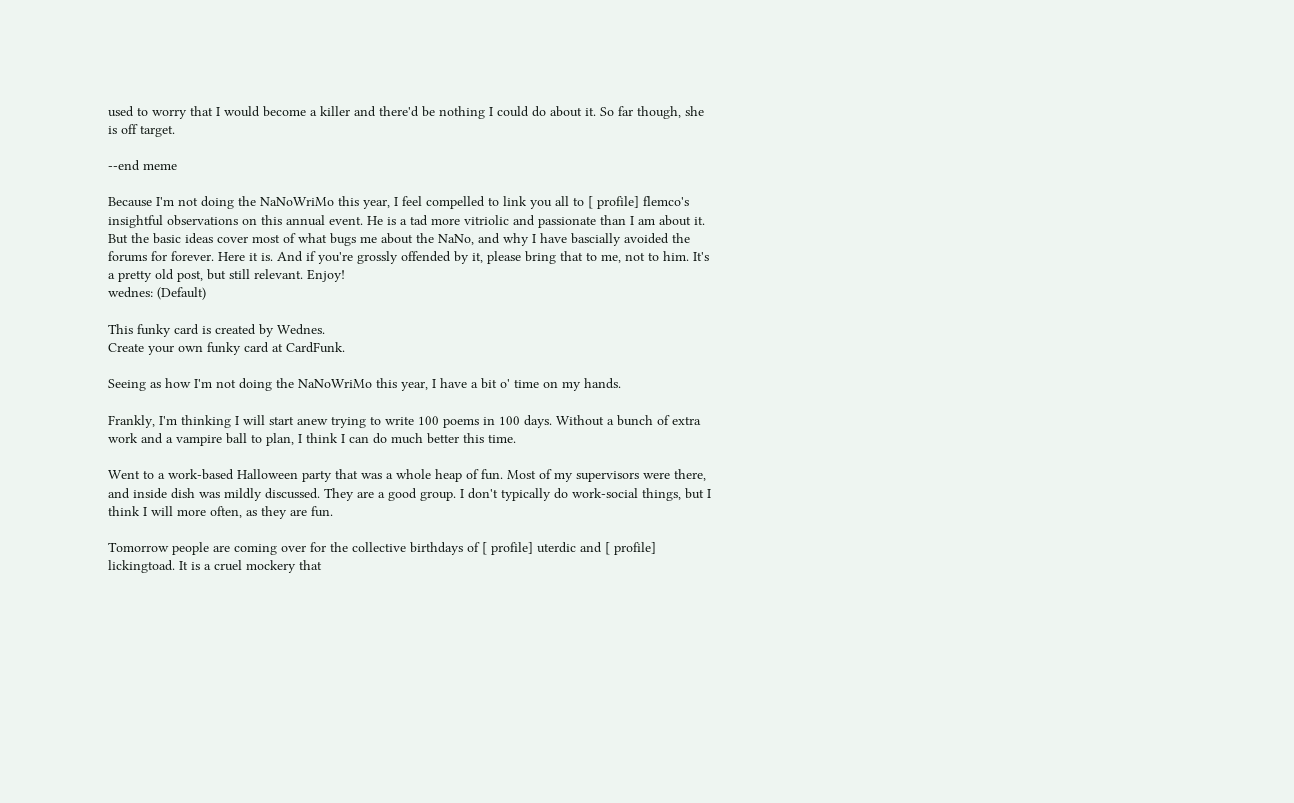used to worry that I would become a killer and there'd be nothing I could do about it. So far though, she is off target.

--end meme

Because I'm not doing the NaNoWriMo this year, I feel compelled to link you all to [ profile] flemco's insightful observations on this annual event. He is a tad more vitriolic and passionate than I am about it. But the basic ideas cover most of what bugs me about the NaNo, and why I have bascially avoided the forums for forever. Here it is. And if you're grossly offended by it, please bring that to me, not to him. It's a pretty old post, but still relevant. Enjoy!
wednes: (Default)

This funky card is created by Wednes.
Create your own funky card at CardFunk.

Seeing as how I'm not doing the NaNoWriMo this year, I have a bit o' time on my hands.

Frankly, I'm thinking I will start anew trying to write 100 poems in 100 days. Without a bunch of extra work and a vampire ball to plan, I think I can do much better this time.

Went to a work-based Halloween party that was a whole heap of fun. Most of my supervisors were there, and inside dish was mildly discussed. They are a good group. I don't typically do work-social things, but I think I will more often, as they are fun.

Tomorrow people are coming over for the collective birthdays of [ profile] uterdic and [ profile] lickingtoad. It is a cruel mockery that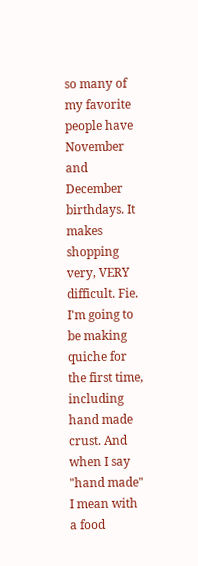so many of my favorite people have November and December birthdays. It makes shopping very, VERY difficult. Fie. I'm going to be making quiche for the first time, including hand made crust. And when I say "hand made" I mean with a food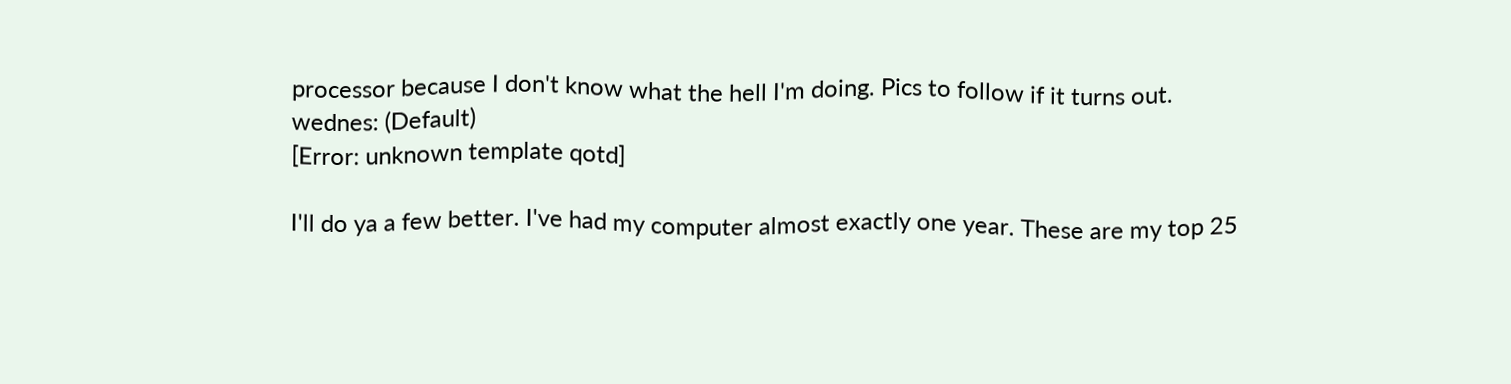processor because I don't know what the hell I'm doing. Pics to follow if it turns out.
wednes: (Default)
[Error: unknown template qotd]

I'll do ya a few better. I've had my computer almost exactly one year. These are my top 25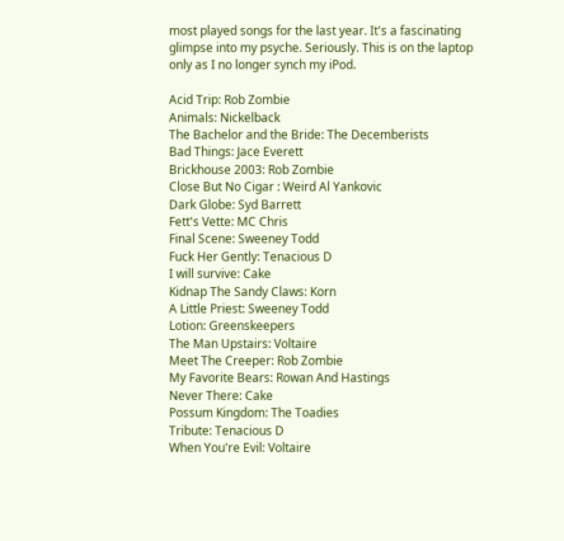most played songs for the last year. It's a fascinating glimpse into my psyche. Seriously. This is on the laptop only as I no longer synch my iPod.

Acid Trip: Rob Zombie
Animals: Nickelback
The Bachelor and the Bride: The Decemberists
Bad Things: Jace Everett
Brickhouse 2003: Rob Zombie
Close But No Cigar : Weird Al Yankovic
Dark Globe: Syd Barrett
Fett's Vette: MC Chris
Final Scene: Sweeney Todd
Fuck Her Gently: Tenacious D
I will survive: Cake
Kidnap The Sandy Claws: Korn
A Little Priest: Sweeney Todd
Lotion: Greenskeepers
The Man Upstairs: Voltaire
Meet The Creeper: Rob Zombie
My Favorite Bears: Rowan And Hastings
Never There: Cake
Possum Kingdom: The Toadies
Tribute: Tenacious D
When You're Evil: Voltaire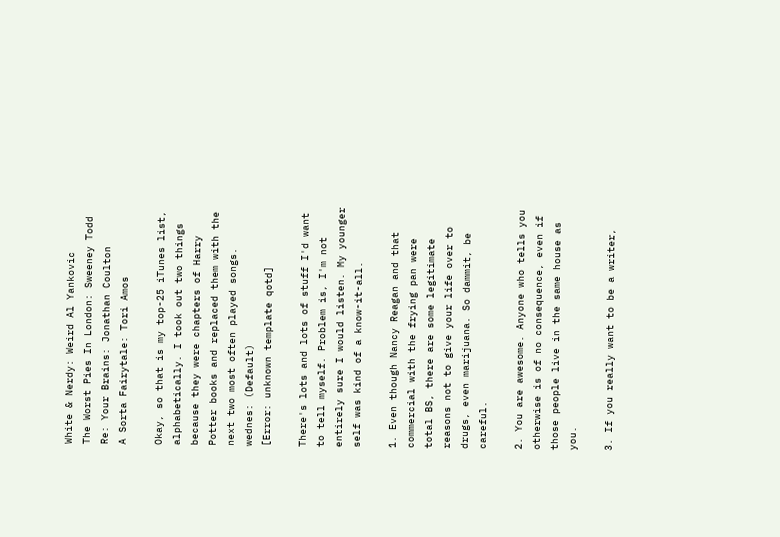White & Nerdy: Weird Al Yankovic
The Worst Pies In London: Sweeney Todd
Re: Your Brains: Jonathan Coulton
A Sorta Fairytale: Tori Amos

Okay, so that is my top-25 iTunes list, alphabetically. I took out two things because they were chapters of Harry Potter books and replaced them with the next two most often played songs.
wednes: (Default)
[Error: unknown template qotd]

There's lots and lots of stuff I'd want to tell myself. Problem is, I'm not entirely sure I would listen. My younger self was kind of a know-it-all.

1. Even though Nancy Reagan and that commercial with the frying pan were total BS, there are some legitimate reasons not to give your life over to drugs, even marijuana. So dammit, be careful.

2. You are awesome. Anyone who tells you otherwise is of no consequence, even if those people live in the same house as you.

3. If you really want to be a writer,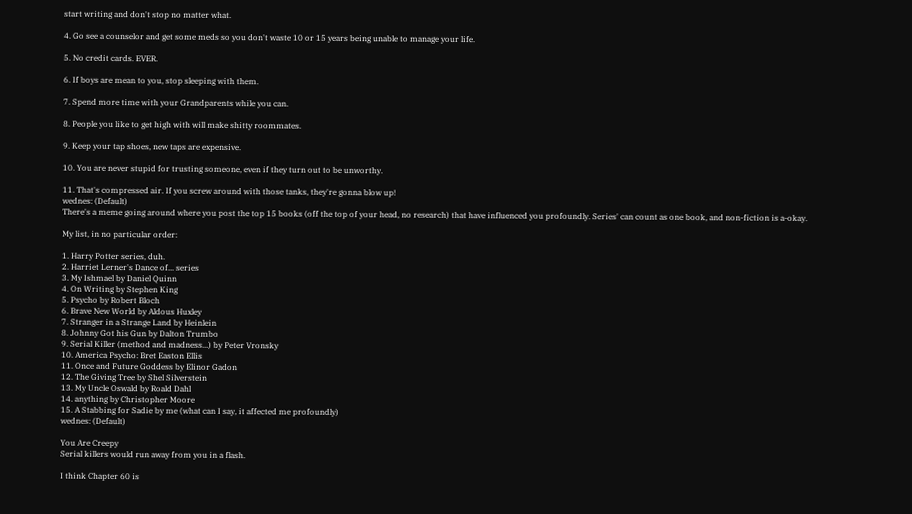start writing and don't stop no matter what.

4. Go see a counselor and get some meds so you don't waste 10 or 15 years being unable to manage your life.

5. No credit cards. EVER.

6. If boys are mean to you, stop sleeping with them.

7. Spend more time with your Grandparents while you can.

8. People you like to get high with will make shitty roommates.

9. Keep your tap shoes, new taps are expensive.

10. You are never stupid for trusting someone, even if they turn out to be unworthy.

11. That's compressed air. If you screw around with those tanks, they're gonna blow up!
wednes: (Default)
There's a meme going around where you post the top 15 books (off the top of your head, no research) that have influenced you profoundly. Series' can count as one book, and non-fiction is a-okay.

My list, in no particular order:

1. Harry Potter series, duh.
2. Harriet Lerner's Dance of... series
3. My Ishmael by Daniel Quinn
4. On Writing by Stephen King
5. Psycho by Robert Bloch
6. Brave New World by Aldous Huxley
7. Stranger in a Strange Land by Heinlein
8. Johnny Got his Gun by Dalton Trumbo
9. Serial Killer (method and madness...) by Peter Vronsky
10. America Psycho: Bret Easton Ellis
11. Once and Future Goddess by Elinor Gadon
12. The Giving Tree by Shel Silverstein
13. My Uncle Oswald by Roald Dahl
14. anything by Christopher Moore
15. A Stabbing for Sadie by me (what can I say, it affected me profoundly)
wednes: (Default)

You Are Creepy
Serial killers would run away from you in a flash.

I think Chapter 60 is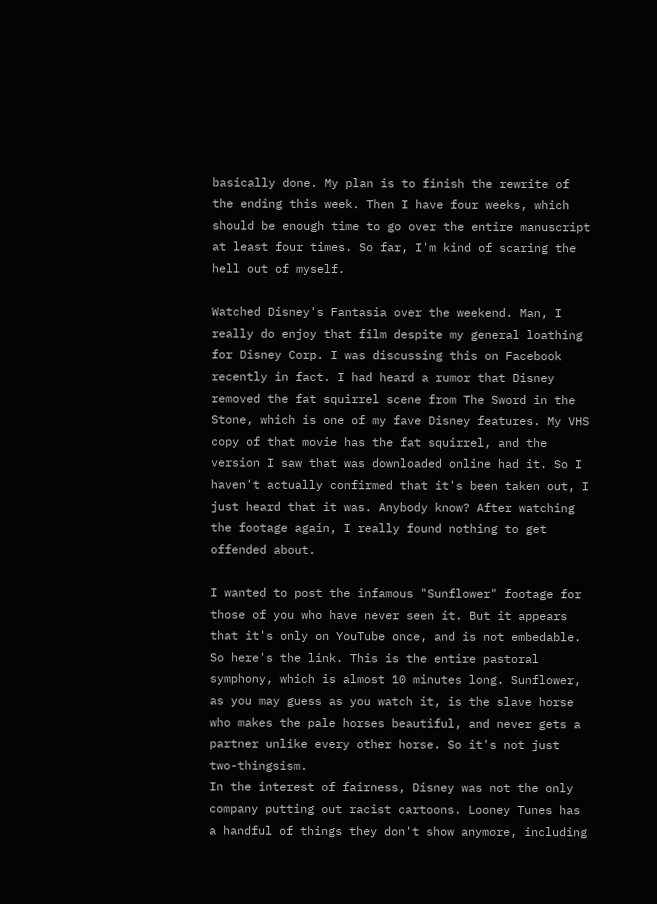basically done. My plan is to finish the rewrite of the ending this week. Then I have four weeks, which should be enough time to go over the entire manuscript at least four times. So far, I'm kind of scaring the hell out of myself.

Watched Disney's Fantasia over the weekend. Man, I really do enjoy that film despite my general loathing for Disney Corp. I was discussing this on Facebook recently in fact. I had heard a rumor that Disney removed the fat squirrel scene from The Sword in the Stone, which is one of my fave Disney features. My VHS copy of that movie has the fat squirrel, and the version I saw that was downloaded online had it. So I haven't actually confirmed that it's been taken out, I just heard that it was. Anybody know? After watching the footage again, I really found nothing to get offended about.

I wanted to post the infamous "Sunflower" footage for those of you who have never seen it. But it appears that it's only on YouTube once, and is not embedable. So here's the link. This is the entire pastoral symphony, which is almost 10 minutes long. Sunflower, as you may guess as you watch it, is the slave horse who makes the pale horses beautiful, and never gets a partner unlike every other horse. So it's not just two-thingsism.
In the interest of fairness, Disney was not the only company putting out racist cartoons. Looney Tunes has a handful of things they don't show anymore, including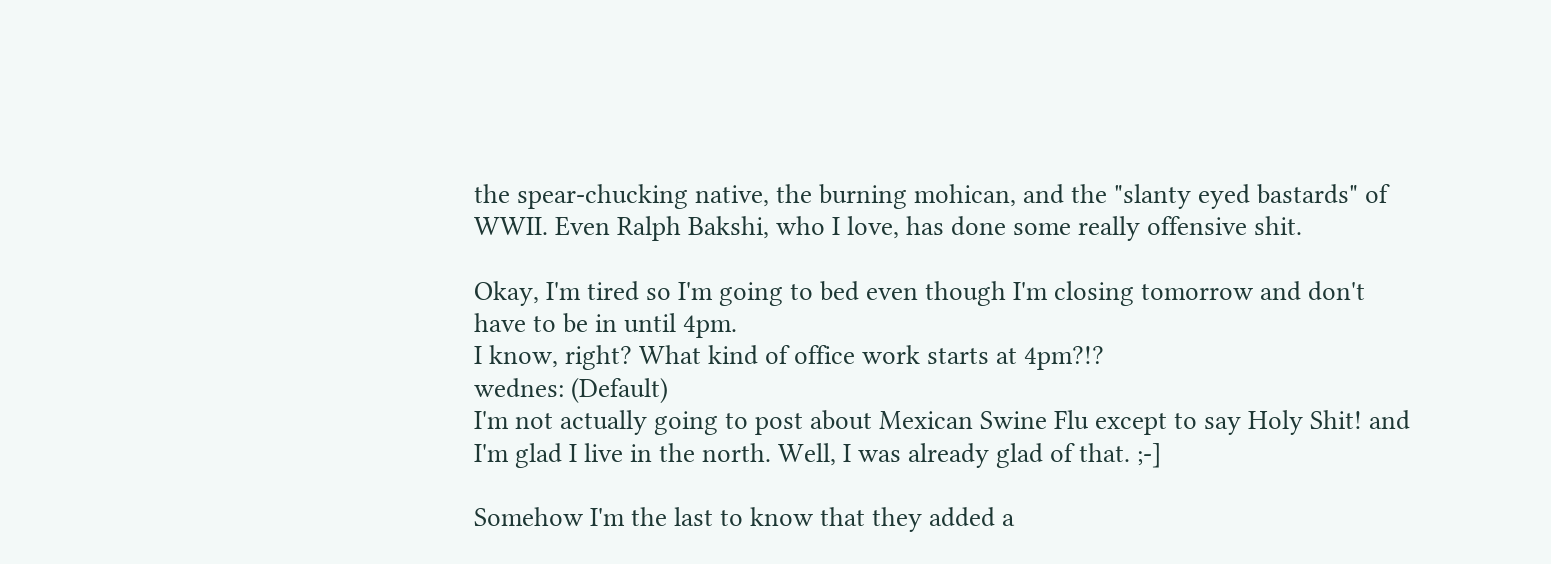the spear-chucking native, the burning mohican, and the "slanty eyed bastards" of WWII. Even Ralph Bakshi, who I love, has done some really offensive shit.

Okay, I'm tired so I'm going to bed even though I'm closing tomorrow and don't have to be in until 4pm.
I know, right? What kind of office work starts at 4pm?!?
wednes: (Default)
I'm not actually going to post about Mexican Swine Flu except to say Holy Shit! and I'm glad I live in the north. Well, I was already glad of that. ;-]

Somehow I'm the last to know that they added a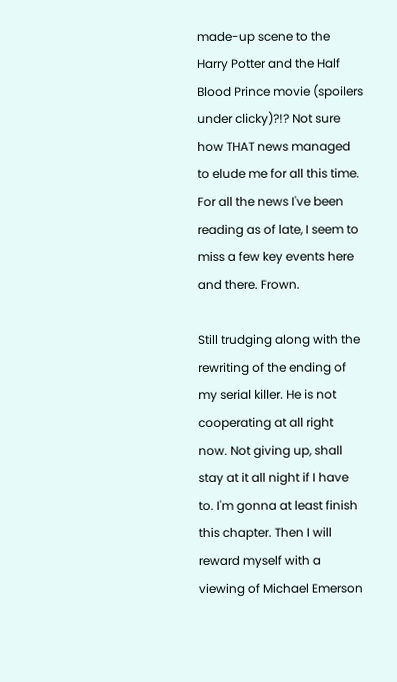made-up scene to the Harry Potter and the Half Blood Prince movie (spoilers under clicky)?!? Not sure how THAT news managed to elude me for all this time. For all the news I've been reading as of late, I seem to miss a few key events here and there. Frown.

Still trudging along with the rewriting of the ending of my serial killer. He is not cooperating at all right now. Not giving up, shall stay at it all night if I have to. I'm gonna at least finish this chapter. Then I will reward myself with a viewing of Michael Emerson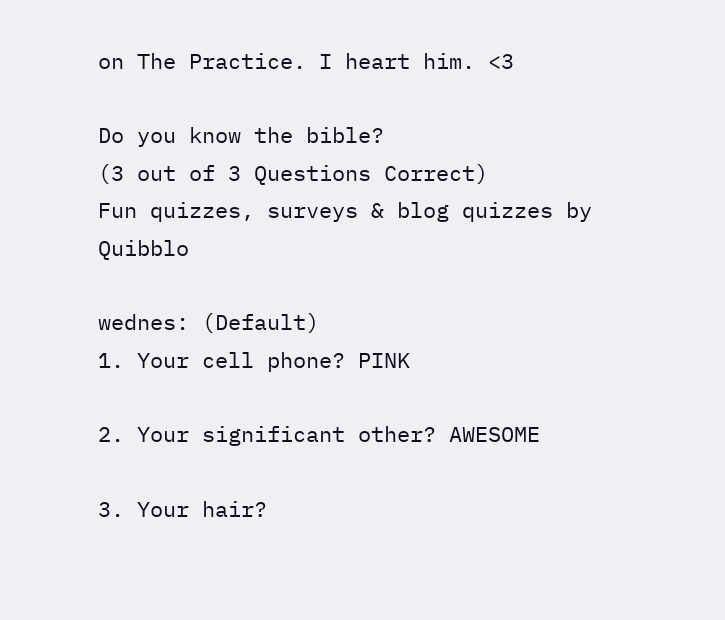on The Practice. I heart him. <3

Do you know the bible?
(3 out of 3 Questions Correct)
Fun quizzes, surveys & blog quizzes by Quibblo

wednes: (Default)
1. Your cell phone? PINK

2. Your significant other? AWESOME

3. Your hair?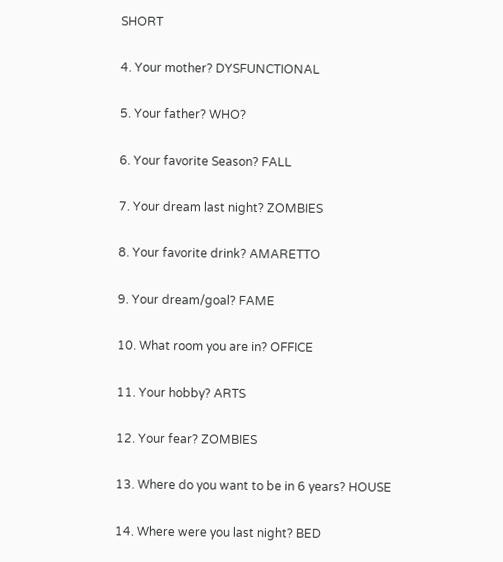SHORT

4. Your mother? DYSFUNCTIONAL

5. Your father? WHO?

6. Your favorite Season? FALL

7. Your dream last night? ZOMBIES

8. Your favorite drink? AMARETTO

9. Your dream/goal? FAME

10. What room you are in? OFFICE

11. Your hobby? ARTS

12. Your fear? ZOMBIES

13. Where do you want to be in 6 years? HOUSE

14. Where were you last night? BED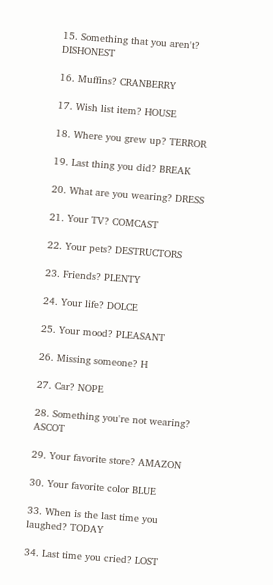15. Something that you aren't? DISHONEST

16. Muffins? CRANBERRY

17. Wish list item? HOUSE

18. Where you grew up? TERROR

19. Last thing you did? BREAK

20. What are you wearing? DRESS

21. Your TV? COMCAST

22. Your pets? DESTRUCTORS

23. Friends? PLENTY

24. Your life? DOLCE

25. Your mood? PLEASANT

26. Missing someone? H

27. Car? NOPE

28. Something you're not wearing? ASCOT

29. Your favorite store? AMAZON

30. Your favorite color BLUE

33. When is the last time you laughed? TODAY

34. Last time you cried? LOST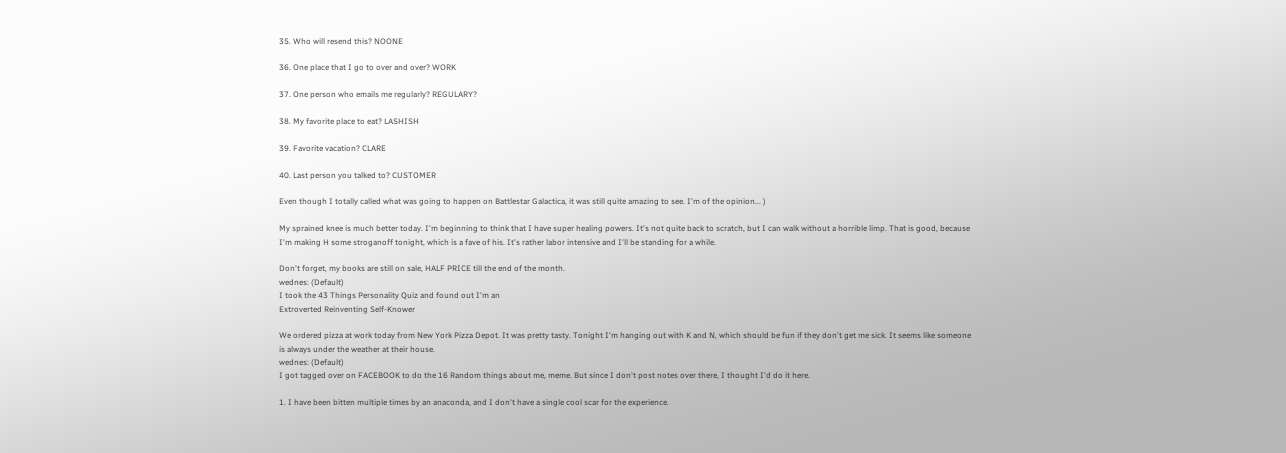35. Who will resend this? NOONE

36. One place that I go to over and over? WORK

37. One person who emails me regularly? REGULARY?

38. My favorite place to eat? LASHISH

39. Favorite vacation? CLARE

40. Last person you talked to? CUSTOMER

Even though I totally called what was going to happen on Battlestar Galactica, it was still quite amazing to see. I'm of the opinion... )

My sprained knee is much better today. I'm beginning to think that I have super healing powers. It's not quite back to scratch, but I can walk without a horrible limp. That is good, because I'm making H some stroganoff tonight, which is a fave of his. It's rather labor intensive and I'll be standing for a while.

Don't forget, my books are still on sale, HALF PRICE till the end of the month.
wednes: (Default)
I took the 43 Things Personality Quiz and found out I'm an
Extroverted Reinventing Self-Knower

We ordered pizza at work today from New York Pizza Depot. It was pretty tasty. Tonight I'm hanging out with K and N, which should be fun if they don't get me sick. It seems like someone is always under the weather at their house.
wednes: (Default)
I got tagged over on FACEBOOK to do the 16 Random things about me, meme. But since I don't post notes over there, I thought I'd do it here.

1. I have been bitten multiple times by an anaconda, and I don't have a single cool scar for the experience.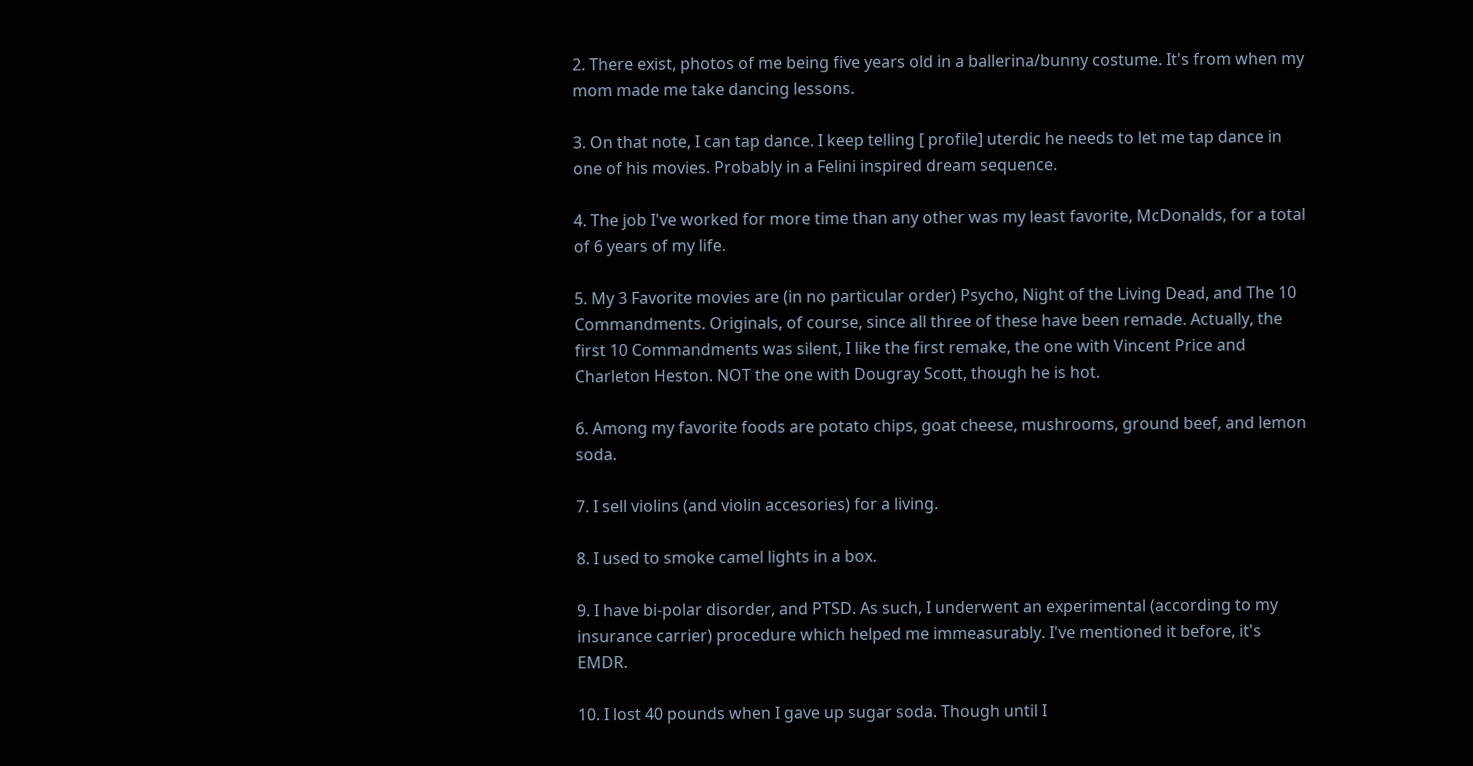2. There exist, photos of me being five years old in a ballerina/bunny costume. It's from when my mom made me take dancing lessons.

3. On that note, I can tap dance. I keep telling [ profile] uterdic he needs to let me tap dance in one of his movies. Probably in a Felini inspired dream sequence.

4. The job I've worked for more time than any other was my least favorite, McDonalds, for a total of 6 years of my life.

5. My 3 Favorite movies are (in no particular order) Psycho, Night of the Living Dead, and The 10 Commandments. Originals, of course, since all three of these have been remade. Actually, the first 10 Commandments was silent, I like the first remake, the one with Vincent Price and Charleton Heston. NOT the one with Dougray Scott, though he is hot.

6. Among my favorite foods are potato chips, goat cheese, mushrooms, ground beef, and lemon soda.

7. I sell violins (and violin accesories) for a living.

8. I used to smoke camel lights in a box.

9. I have bi-polar disorder, and PTSD. As such, I underwent an experimental (according to my insurance carrier) procedure which helped me immeasurably. I've mentioned it before, it's EMDR.

10. I lost 40 pounds when I gave up sugar soda. Though until I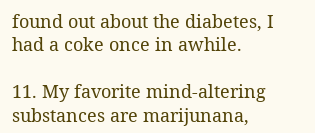found out about the diabetes, I had a coke once in awhile.

11. My favorite mind-altering substances are marijunana,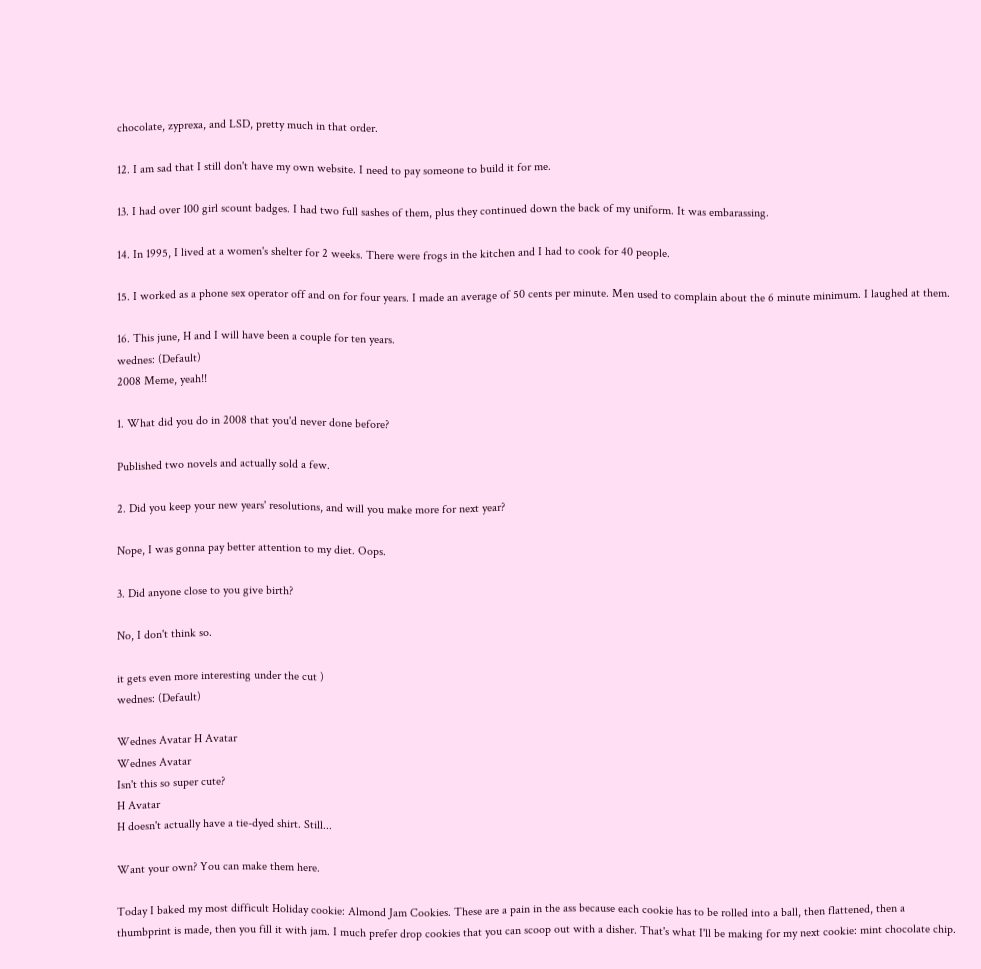chocolate, zyprexa, and LSD, pretty much in that order.

12. I am sad that I still don't have my own website. I need to pay someone to build it for me.

13. I had over 100 girl scount badges. I had two full sashes of them, plus they continued down the back of my uniform. It was embarassing.

14. In 1995, I lived at a women's shelter for 2 weeks. There were frogs in the kitchen and I had to cook for 40 people.

15. I worked as a phone sex operator off and on for four years. I made an average of 50 cents per minute. Men used to complain about the 6 minute minimum. I laughed at them.

16. This june, H and I will have been a couple for ten years.
wednes: (Default)
2008 Meme, yeah!!

1. What did you do in 2008 that you'd never done before?

Published two novels and actually sold a few.

2. Did you keep your new years' resolutions, and will you make more for next year?

Nope, I was gonna pay better attention to my diet. Oops.

3. Did anyone close to you give birth?

No, I don't think so.

it gets even more interesting under the cut )
wednes: (Default)

Wednes Avatar H Avatar
Wednes Avatar
Isn't this so super cute?
H Avatar
H doesn't actually have a tie-dyed shirt. Still...

Want your own? You can make them here.

Today I baked my most difficult Holiday cookie: Almond Jam Cookies. These are a pain in the ass because each cookie has to be rolled into a ball, then flattened, then a thumbprint is made, then you fill it with jam. I much prefer drop cookies that you can scoop out with a disher. That's what I'll be making for my next cookie: mint chocolate chip.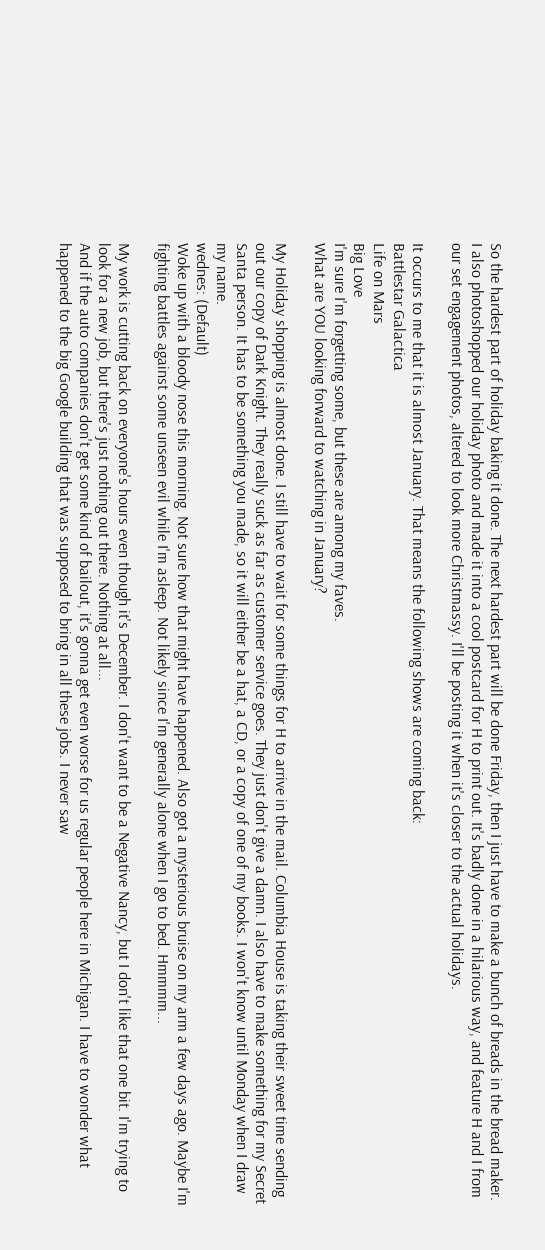So the hardest part of holiday baking it done. The next hardest part will be done Friday, then I just have to make a bunch of breads in the bread maker.
I also photoshopped our holiday photo and made it into a cool postcard for H to print out. It's badly done in a hilarious way, and feature H and I from our set engagement photos, altered to look more Christmassy. I'll be posting it when it's closer to the actual holidays.

It occurs to me that it is almost January. That means the following shows are coming back:
Battlestar Galactica
Life on Mars
Big Love
I'm sure I'm forgetting some, but these are among my faves.
What are YOU looking forward to watching in January?

My Holiday shopping is almost done. I still have to wait for some things for H to arrive in the mail. Columbia House is taking their sweet time sending out our copy of Dark Knight. They really suck as far as customer service goes. They just don't give a damn. I also have to make something for my Secret Santa person. It has to be something you made, so it will either be a hat, a CD, or a copy of one of my books. I won't know until Monday when I draw my name.
wednes: (Default)
Woke up with a bloody nose this morning. Not sure how that might have happened. Also got a mysterious bruise on my arm a few days ago. Maybe I'm fighting battles against some unseen evil while I'm asleep. Not likely since I'm generally alone when I go to bed. Hmmmm...

My work is cutting back on everyone's hours even though it's December. I don't want to be a Negative Nancy, but I don't like that one bit. I'm trying to look for a new job, but there's just nothing out there. Nothing at all...
And if the auto companies don't get some kind of bailout, it's gonna get even worse for us regular people here in Michigan. I have to wonder what happened to the big Google building that was supposed to bring in all these jobs. I never saw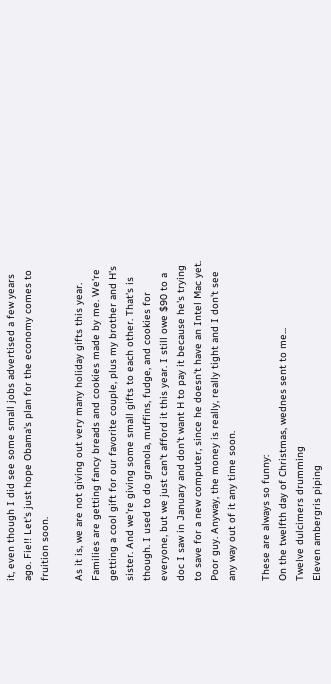it, even though I did see some small jobs advertised a few years ago. Fie!! Let's just hope Obama's plan for the economy comes to fruition soon.

As it is, we are not giving out very many holiday gifts this year. Families are getting fancy breads and cookies made by me. We're getting a cool gift for our favorite couple, plus my brother and H's sister. And we're giving some small gifts to each other. That's is though. I used to do granola, muffins, fudge, and cookies for everyone, but we just can't afford it this year. I still owe $90 to a doc I saw in January and don't want H to pay it because he's trying to save for a new computer, since he doesn't have an Intel Mac yet. Poor guy. Anyway, the money is really, really tight and I don't see any way out of it any time soon.

These are always so funny:
On the twelfth day of Christmas, wednes sent to me...
Twelve dulcimers drumming
Eleven ambergris piping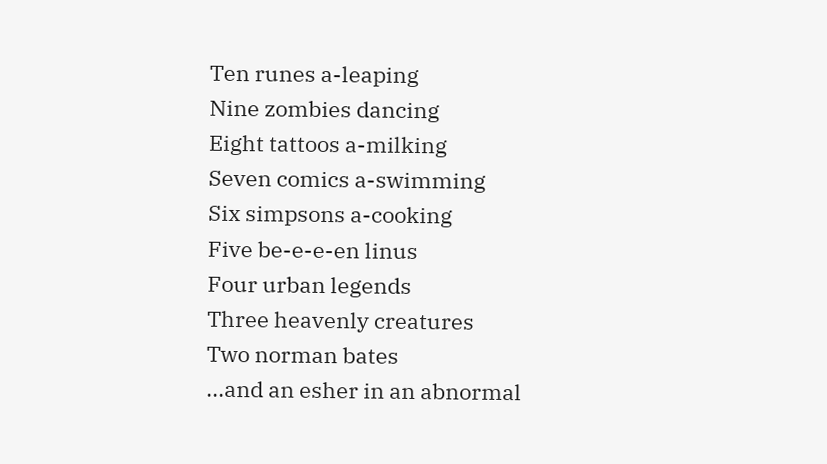Ten runes a-leaping
Nine zombies dancing
Eight tattoos a-milking
Seven comics a-swimming
Six simpsons a-cooking
Five be-e-e-en linus
Four urban legends
Three heavenly creatures
Two norman bates
...and an esher in an abnormal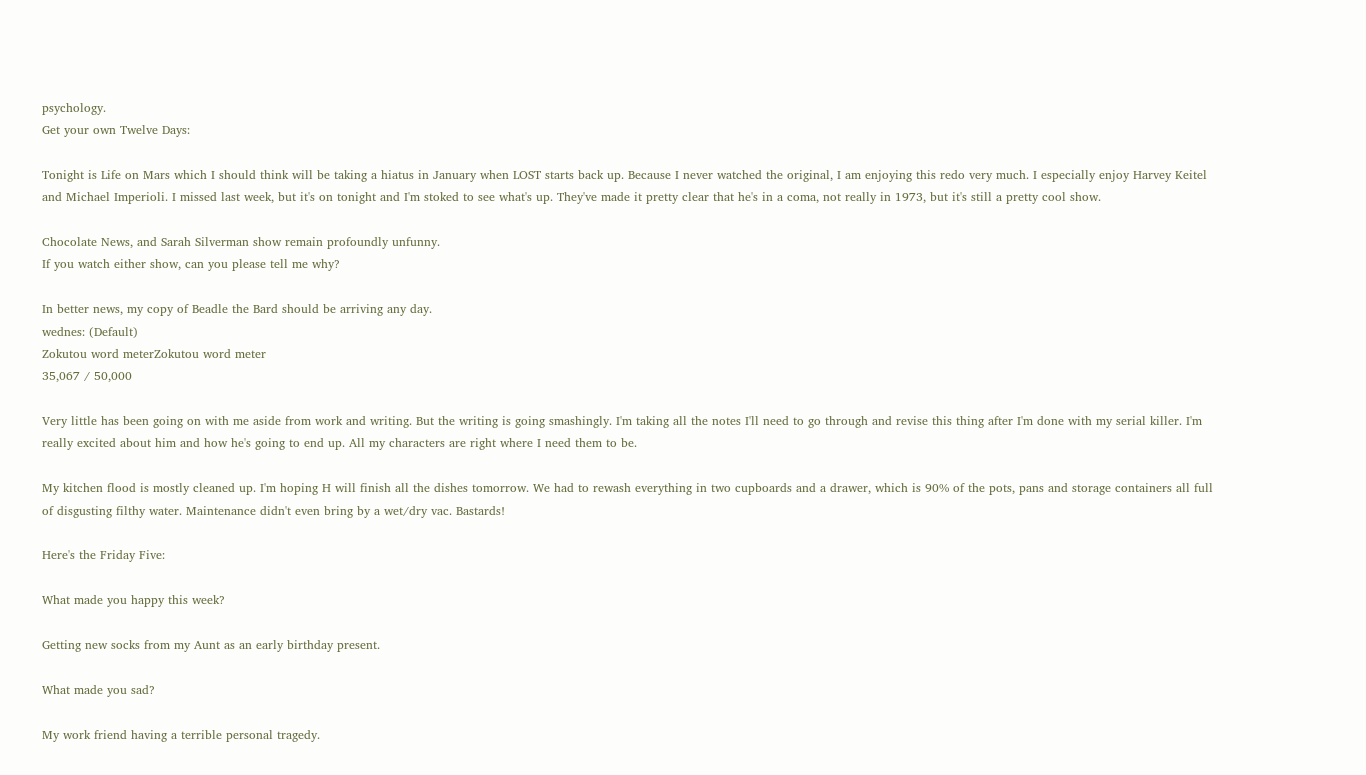psychology.
Get your own Twelve Days:

Tonight is Life on Mars which I should think will be taking a hiatus in January when LOST starts back up. Because I never watched the original, I am enjoying this redo very much. I especially enjoy Harvey Keitel and Michael Imperioli. I missed last week, but it's on tonight and I'm stoked to see what's up. They've made it pretty clear that he's in a coma, not really in 1973, but it's still a pretty cool show.

Chocolate News, and Sarah Silverman show remain profoundly unfunny.
If you watch either show, can you please tell me why?

In better news, my copy of Beadle the Bard should be arriving any day.
wednes: (Default)
Zokutou word meterZokutou word meter
35,067 / 50,000

Very little has been going on with me aside from work and writing. But the writing is going smashingly. I'm taking all the notes I'll need to go through and revise this thing after I'm done with my serial killer. I'm really excited about him and how he's going to end up. All my characters are right where I need them to be.

My kitchen flood is mostly cleaned up. I'm hoping H will finish all the dishes tomorrow. We had to rewash everything in two cupboards and a drawer, which is 90% of the pots, pans and storage containers all full of disgusting filthy water. Maintenance didn't even bring by a wet/dry vac. Bastards!

Here's the Friday Five:

What made you happy this week?

Getting new socks from my Aunt as an early birthday present.

What made you sad?

My work friend having a terrible personal tragedy.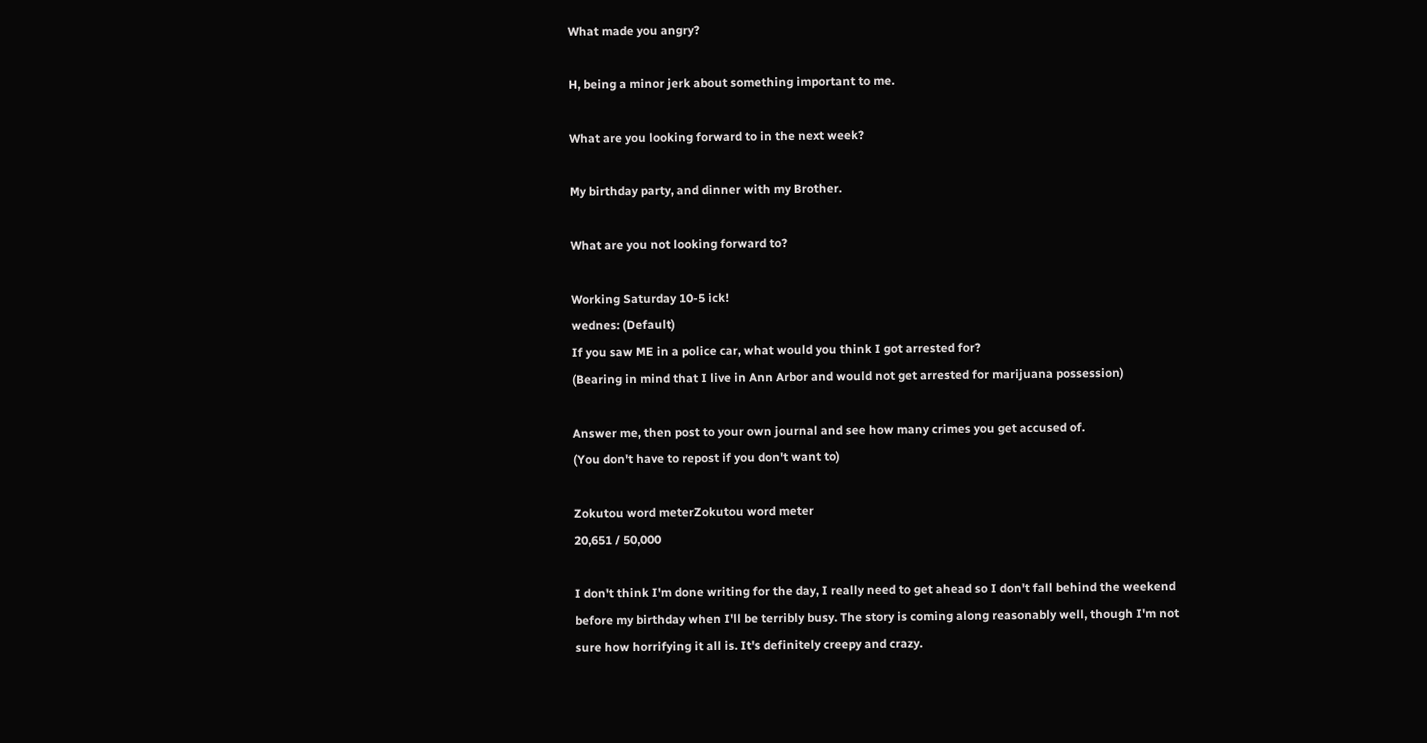What made you angry?

H, being a minor jerk about something important to me.

What are you looking forward to in the next week?

My birthday party, and dinner with my Brother.

What are you not looking forward to?

Working Saturday 10-5 ick!
wednes: (Default)
If you saw ME in a police car, what would you think I got arrested for?
(Bearing in mind that I live in Ann Arbor and would not get arrested for marijuana possession)

Answer me, then post to your own journal and see how many crimes you get accused of.
(You don't have to repost if you don't want to)

Zokutou word meterZokutou word meter
20,651 / 50,000

I don't think I'm done writing for the day, I really need to get ahead so I don't fall behind the weekend before my birthday when I'll be terribly busy. The story is coming along reasonably well, though I'm not sure how horrifying it all is. It's definitely creepy and crazy.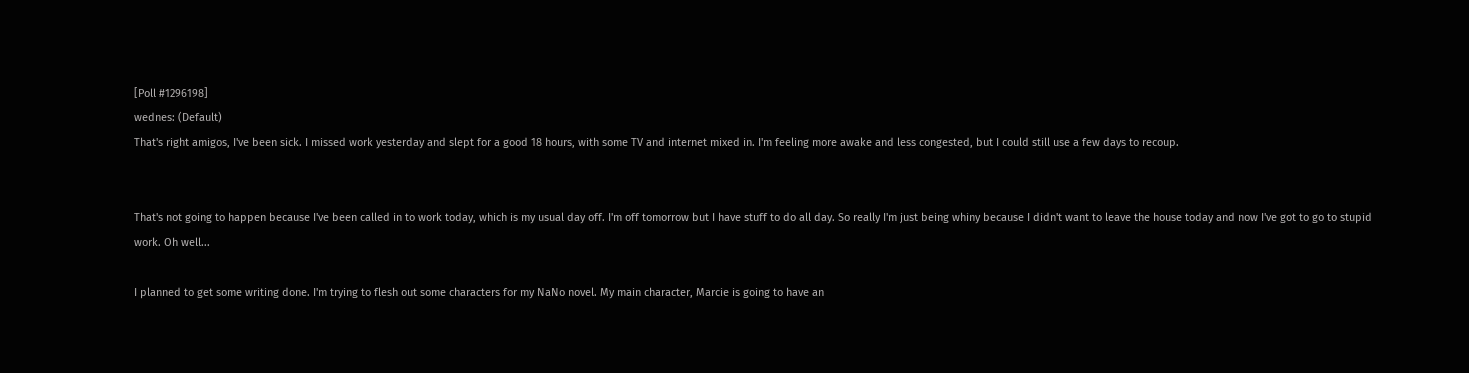[Poll #1296198]
wednes: (Default)
That's right amigos, I've been sick. I missed work yesterday and slept for a good 18 hours, with some TV and internet mixed in. I'm feeling more awake and less congested, but I could still use a few days to recoup.


That's not going to happen because I've been called in to work today, which is my usual day off. I'm off tomorrow but I have stuff to do all day. So really I'm just being whiny because I didn't want to leave the house today and now I've got to go to stupid work. Oh well...

I planned to get some writing done. I'm trying to flesh out some characters for my NaNo novel. My main character, Marcie is going to have an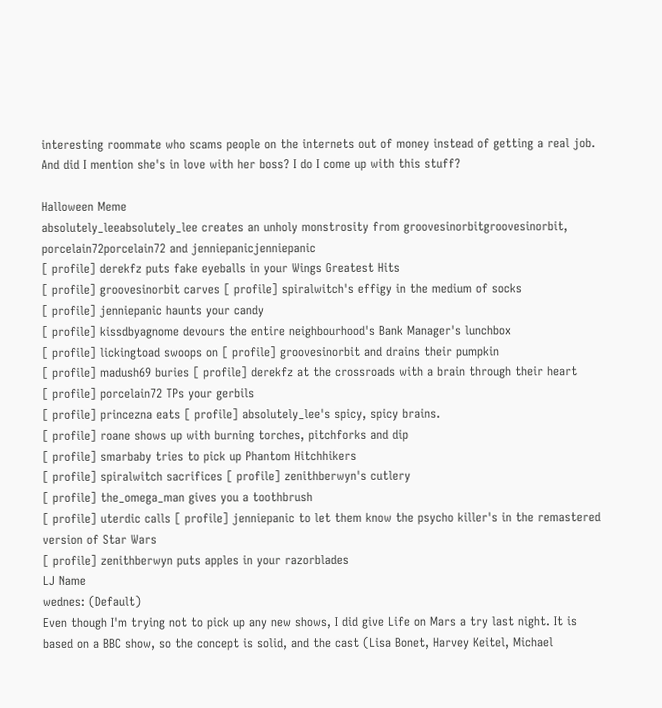interesting roommate who scams people on the internets out of money instead of getting a real job. And did I mention she's in love with her boss? I do I come up with this stuff?

Halloween Meme
absolutely_leeabsolutely_lee creates an unholy monstrosity from groovesinorbitgroovesinorbit, porcelain72porcelain72 and jenniepanicjenniepanic
[ profile] derekfz puts fake eyeballs in your Wings Greatest Hits
[ profile] groovesinorbit carves [ profile] spiralwitch's effigy in the medium of socks
[ profile] jenniepanic haunts your candy
[ profile] kissdbyagnome devours the entire neighbourhood's Bank Manager's lunchbox
[ profile] lickingtoad swoops on [ profile] groovesinorbit and drains their pumpkin
[ profile] madush69 buries [ profile] derekfz at the crossroads with a brain through their heart
[ profile] porcelain72 TPs your gerbils
[ profile] princezna eats [ profile] absolutely_lee's spicy, spicy brains.
[ profile] roane shows up with burning torches, pitchforks and dip
[ profile] smarbaby tries to pick up Phantom Hitchhikers
[ profile] spiralwitch sacrifices [ profile] zenithberwyn's cutlery
[ profile] the_omega_man gives you a toothbrush
[ profile] uterdic calls [ profile] jenniepanic to let them know the psycho killer's in the remastered version of Star Wars
[ profile] zenithberwyn puts apples in your razorblades
LJ Name
wednes: (Default)
Even though I'm trying not to pick up any new shows, I did give Life on Mars a try last night. It is based on a BBC show, so the concept is solid, and the cast (Lisa Bonet, Harvey Keitel, Michael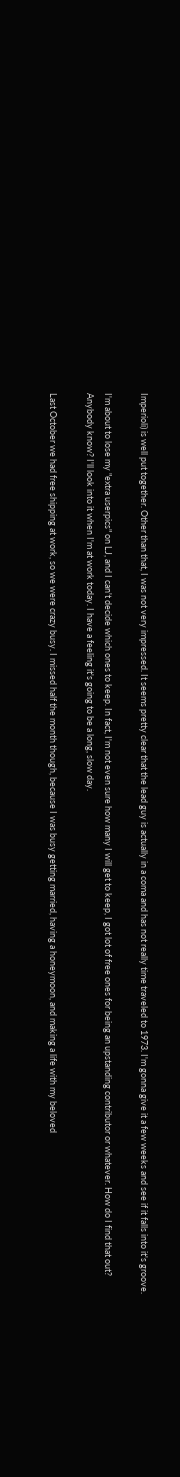Imperioli) is well put together. Other than that, I was not very impressed. It seems pretty clear that the lead guy is actually in a coma and has not really time traveled to 1973. I'm gonna give it a few weeks and see if it falls into it's groove.

I'm about to lose my "extra userpics" on LJ, and I can't decide which ones to keep. In fact, I'm not even sure how many I will get to keep, I got lot of free ones for being an upstanding contributor or whatever. How do I find that out? Anybody know? I'll look into it when I'm at work today. I have a feeling it's going to be a long, slow day.

Last October we had free shipping at work, so we were crazy busy. I missed half the month though, because I was busy getting married, having a honeymoon, and making a life with my beloved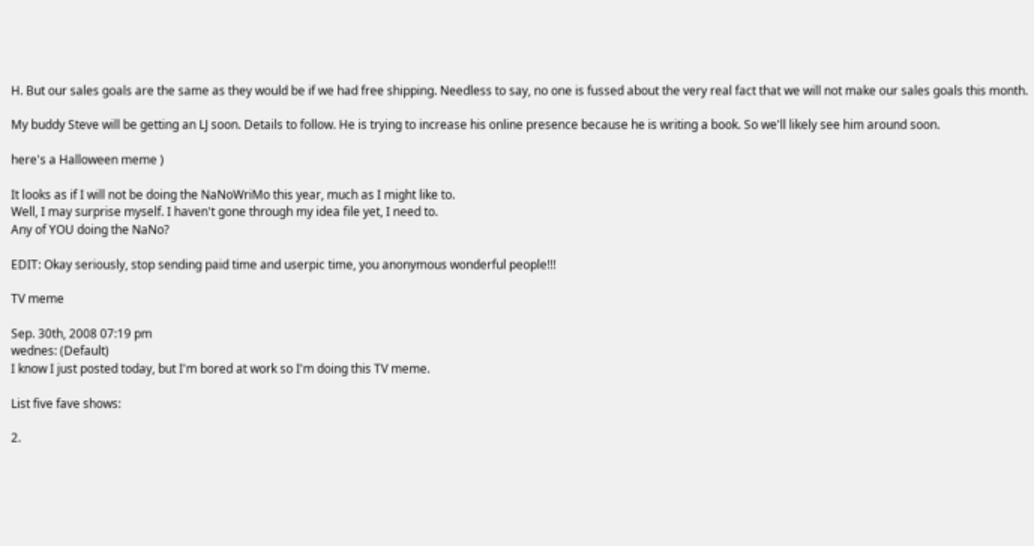H. But our sales goals are the same as they would be if we had free shipping. Needless to say, no one is fussed about the very real fact that we will not make our sales goals this month.

My buddy Steve will be getting an LJ soon. Details to follow. He is trying to increase his online presence because he is writing a book. So we'll likely see him around soon.

here's a Halloween meme )

It looks as if I will not be doing the NaNoWriMo this year, much as I might like to.
Well, I may surprise myself. I haven't gone through my idea file yet, I need to.
Any of YOU doing the NaNo?

EDIT: Okay seriously, stop sending paid time and userpic time, you anonymous wonderful people!!!

TV meme

Sep. 30th, 2008 07:19 pm
wednes: (Default)
I know I just posted today, but I'm bored at work so I'm doing this TV meme.

List five fave shows:

2.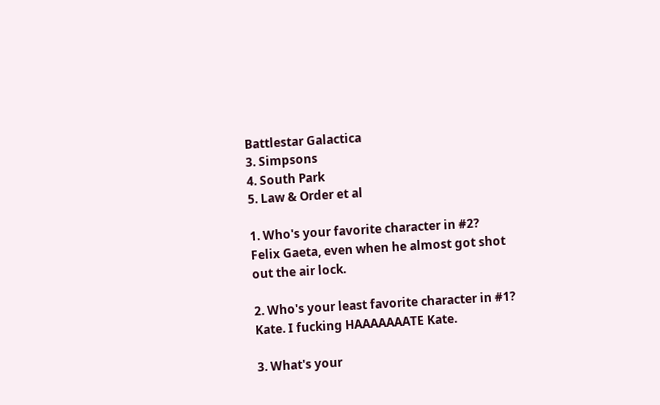Battlestar Galactica
3. Simpsons
4. South Park
5. Law & Order et al

1. Who's your favorite character in #2?
Felix Gaeta, even when he almost got shot out the air lock.

2. Who's your least favorite character in #1?
Kate. I fucking HAAAAAAATE Kate.

3. What's your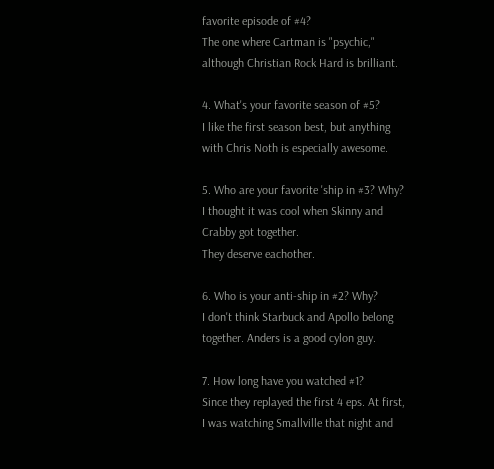favorite episode of #4?
The one where Cartman is "psychic," although Christian Rock Hard is brilliant.

4. What's your favorite season of #5?
I like the first season best, but anything with Chris Noth is especially awesome.

5. Who are your favorite 'ship in #3? Why?
I thought it was cool when Skinny and Crabby got together.
They deserve eachother.

6. Who is your anti-ship in #2? Why?
I don't think Starbuck and Apollo belong together. Anders is a good cylon guy.

7. How long have you watched #1?
Since they replayed the first 4 eps. At first, I was watching Smallville that night and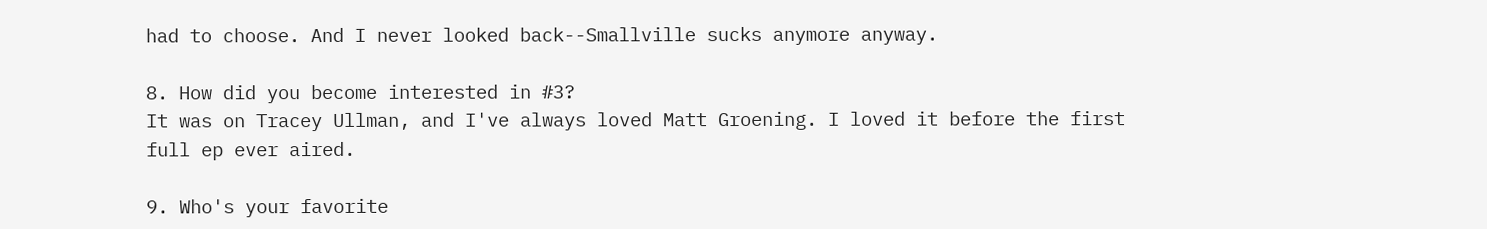had to choose. And I never looked back--Smallville sucks anymore anyway.

8. How did you become interested in #3?
It was on Tracey Ullman, and I've always loved Matt Groening. I loved it before the first full ep ever aired.

9. Who's your favorite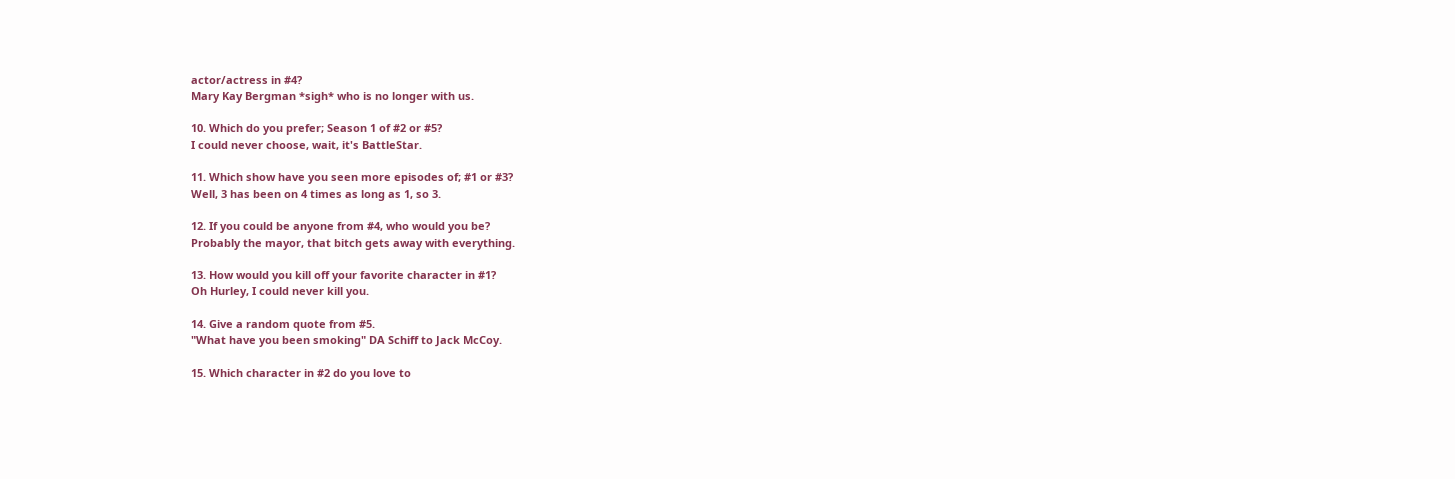actor/actress in #4?
Mary Kay Bergman *sigh* who is no longer with us.

10. Which do you prefer; Season 1 of #2 or #5?
I could never choose, wait, it's BattleStar.

11. Which show have you seen more episodes of; #1 or #3?
Well, 3 has been on 4 times as long as 1, so 3.

12. If you could be anyone from #4, who would you be?
Probably the mayor, that bitch gets away with everything.

13. How would you kill off your favorite character in #1?
Oh Hurley, I could never kill you.

14. Give a random quote from #5.
"What have you been smoking" DA Schiff to Jack McCoy.

15. Which character in #2 do you love to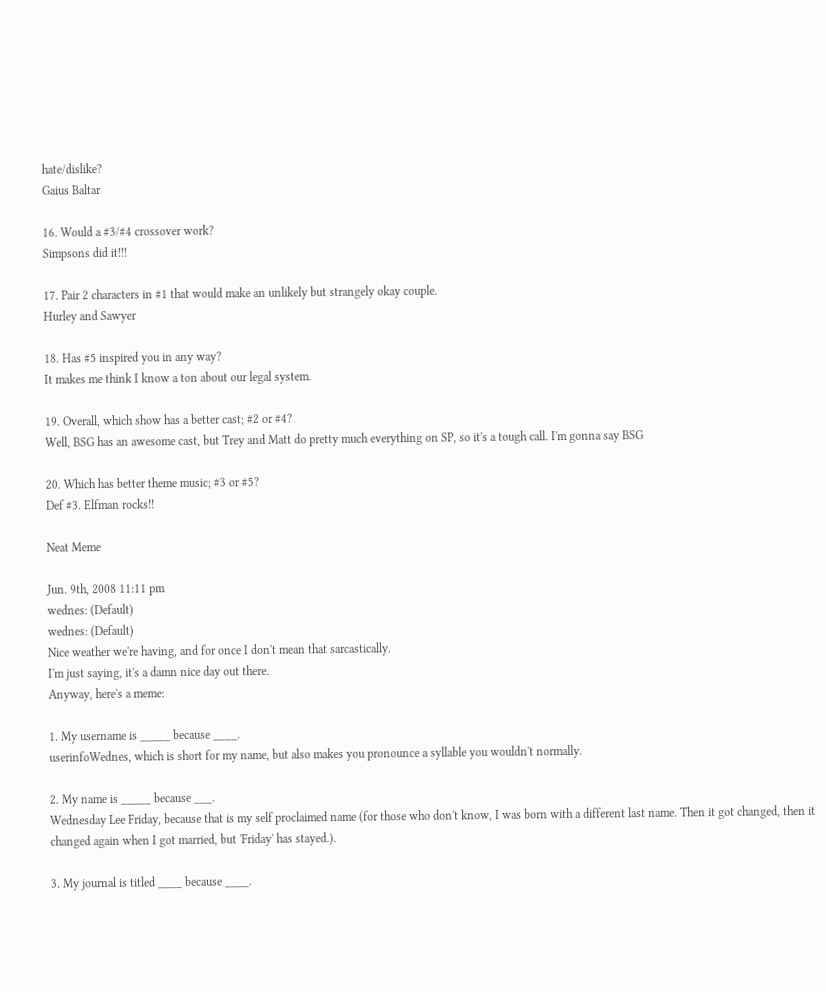hate/dislike?
Gaius Baltar

16. Would a #3/#4 crossover work?
Simpsons did it!!!

17. Pair 2 characters in #1 that would make an unlikely but strangely okay couple.
Hurley and Sawyer

18. Has #5 inspired you in any way?
It makes me think I know a ton about our legal system.

19. Overall, which show has a better cast; #2 or #4?
Well, BSG has an awesome cast, but Trey and Matt do pretty much everything on SP, so it's a tough call. I'm gonna say BSG

20. Which has better theme music; #3 or #5?
Def #3. Elfman rocks!!

Neat Meme

Jun. 9th, 2008 11:11 pm
wednes: (Default)
wednes: (Default)
Nice weather we're having, and for once I don't mean that sarcastically.
I'm just saying, it's a damn nice day out there.
Anyway, here's a meme:

1. My username is _____ because ____.
userinfoWednes, which is short for my name, but also makes you pronounce a syllable you wouldn't normally.

2. My name is _____ because ___.
Wednesday Lee Friday, because that is my self proclaimed name (for those who don't know, I was born with a different last name. Then it got changed, then it changed again when I got married, but 'Friday' has stayed.).

3. My journal is titled ____ because ____.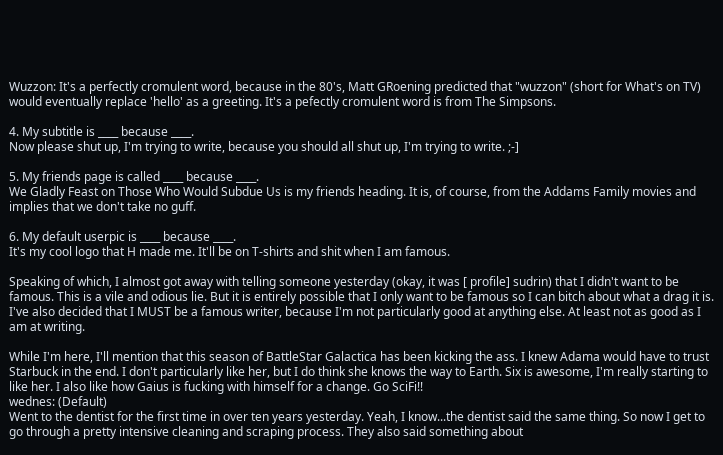Wuzzon: It's a perfectly cromulent word, because in the 80's, Matt GRoening predicted that "wuzzon" (short for What's on TV) would eventually replace 'hello' as a greeting. It's a pefectly cromulent word is from The Simpsons.

4. My subtitle is ____ because ____.
Now please shut up, I'm trying to write, because you should all shut up, I'm trying to write. ;-]

5. My friends page is called ____ because ____.
We Gladly Feast on Those Who Would Subdue Us is my friends heading. It is, of course, from the Addams Family movies and implies that we don't take no guff.

6. My default userpic is ____ because ____.
It's my cool logo that H made me. It'll be on T-shirts and shit when I am famous.

Speaking of which, I almost got away with telling someone yesterday (okay, it was [ profile] sudrin) that I didn't want to be famous. This is a vile and odious lie. But it is entirely possible that I only want to be famous so I can bitch about what a drag it is. I've also decided that I MUST be a famous writer, because I'm not particularly good at anything else. At least not as good as I am at writing.

While I'm here, I'll mention that this season of BattleStar Galactica has been kicking the ass. I knew Adama would have to trust Starbuck in the end. I don't particularly like her, but I do think she knows the way to Earth. Six is awesome, I'm really starting to like her. I also like how Gaius is fucking with himself for a change. Go SciFi!!
wednes: (Default)
Went to the dentist for the first time in over ten years yesterday. Yeah, I know...the dentist said the same thing. So now I get to go through a pretty intensive cleaning and scraping process. They also said something about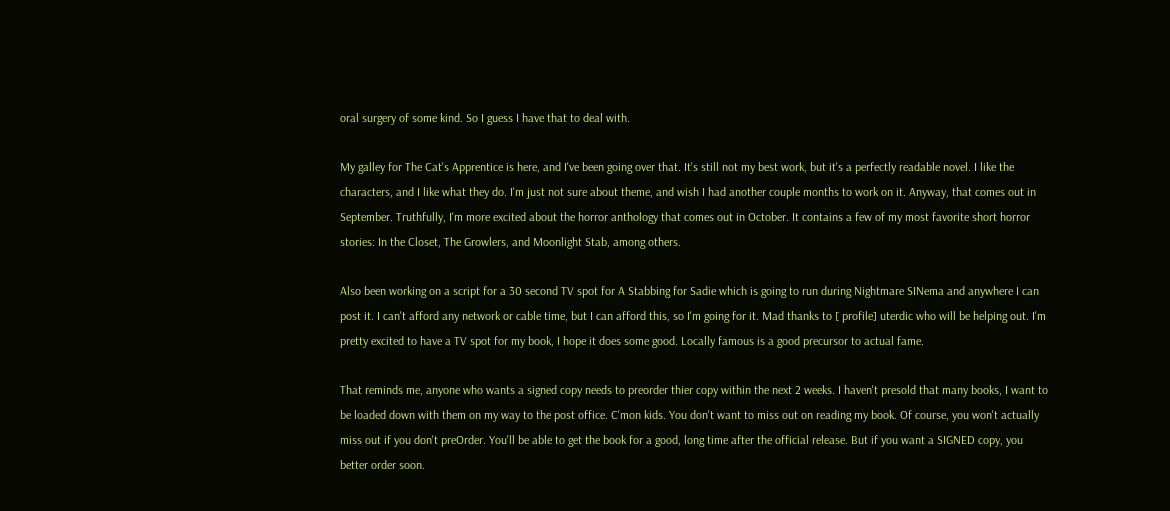oral surgery of some kind. So I guess I have that to deal with.

My galley for The Cat's Apprentice is here, and I've been going over that. It's still not my best work, but it's a perfectly readable novel. I like the characters, and I like what they do. I'm just not sure about theme, and wish I had another couple months to work on it. Anyway, that comes out in September. Truthfully, I'm more excited about the horror anthology that comes out in October. It contains a few of my most favorite short horror stories: In the Closet, The Growlers, and Moonlight Stab, among others.

Also been working on a script for a 30 second TV spot for A Stabbing for Sadie which is going to run during Nightmare SINema and anywhere I can post it. I can't afford any network or cable time, but I can afford this, so I'm going for it. Mad thanks to [ profile] uterdic who will be helping out. I'm pretty excited to have a TV spot for my book, I hope it does some good. Locally famous is a good precursor to actual fame.

That reminds me, anyone who wants a signed copy needs to preorder thier copy within the next 2 weeks. I haven't presold that many books, I want to be loaded down with them on my way to the post office. C'mon kids. You don't want to miss out on reading my book. Of course, you won't actually miss out if you don't preOrder. You'll be able to get the book for a good, long time after the official release. But if you want a SIGNED copy, you better order soon.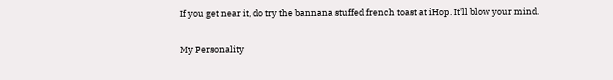If you get near it, do try the bannana stuffed french toast at iHop. It'll blow your mind.

My Personality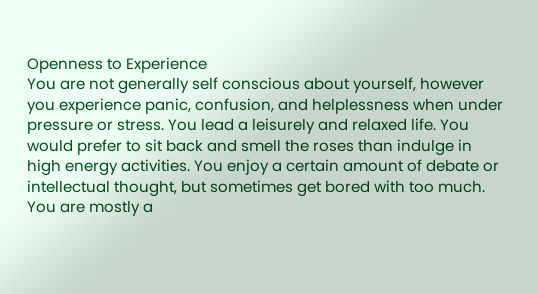Openness to Experience
You are not generally self conscious about yourself, however you experience panic, confusion, and helplessness when under pressure or stress. You lead a leisurely and relaxed life. You would prefer to sit back and smell the roses than indulge in high energy activities. You enjoy a certain amount of debate or intellectual thought, but sometimes get bored with too much. You are mostly a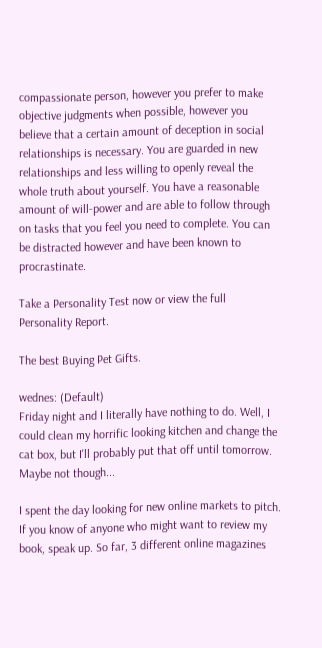compassionate person, however you prefer to make objective judgments when possible, however you believe that a certain amount of deception in social relationships is necessary. You are guarded in new relationships and less willing to openly reveal the whole truth about yourself. You have a reasonable amount of will-power and are able to follow through on tasks that you feel you need to complete. You can be distracted however and have been known to procrastinate.

Take a Personality Test now or view the full Personality Report.

The best Buying Pet Gifts.

wednes: (Default)
Friday night and I literally have nothing to do. Well, I could clean my horrific looking kitchen and change the cat box, but I'll probably put that off until tomorrow. Maybe not though...

I spent the day looking for new online markets to pitch. If you know of anyone who might want to review my book, speak up. So far, 3 different online magazines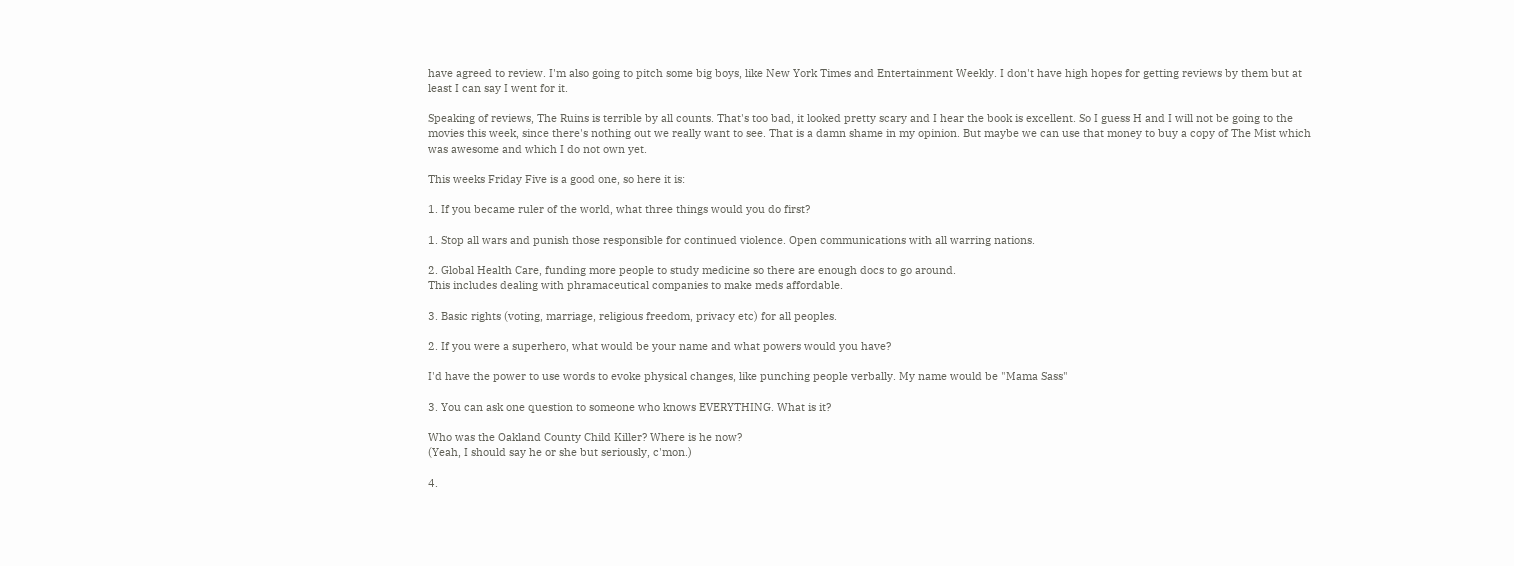have agreed to review. I'm also going to pitch some big boys, like New York Times and Entertainment Weekly. I don't have high hopes for getting reviews by them but at least I can say I went for it.

Speaking of reviews, The Ruins is terrible by all counts. That's too bad, it looked pretty scary and I hear the book is excellent. So I guess H and I will not be going to the movies this week, since there's nothing out we really want to see. That is a damn shame in my opinion. But maybe we can use that money to buy a copy of The Mist which was awesome and which I do not own yet.

This weeks Friday Five is a good one, so here it is:

1. If you became ruler of the world, what three things would you do first?

1. Stop all wars and punish those responsible for continued violence. Open communications with all warring nations.

2. Global Health Care, funding more people to study medicine so there are enough docs to go around.
This includes dealing with phramaceutical companies to make meds affordable.

3. Basic rights (voting, marriage, religious freedom, privacy etc) for all peoples.

2. If you were a superhero, what would be your name and what powers would you have?

I'd have the power to use words to evoke physical changes, like punching people verbally. My name would be "Mama Sass"

3. You can ask one question to someone who knows EVERYTHING. What is it?

Who was the Oakland County Child Killer? Where is he now?
(Yeah, I should say he or she but seriously, c'mon.)

4.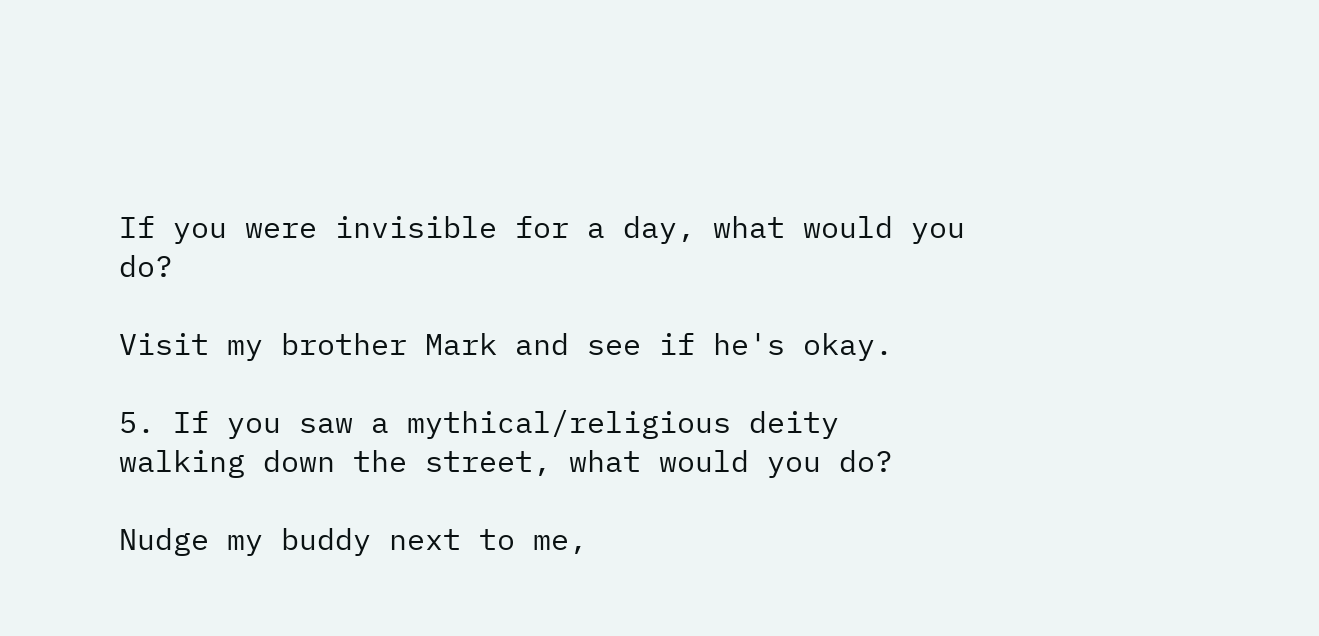If you were invisible for a day, what would you do?

Visit my brother Mark and see if he's okay.

5. If you saw a mythical/religious deity walking down the street, what would you do?

Nudge my buddy next to me,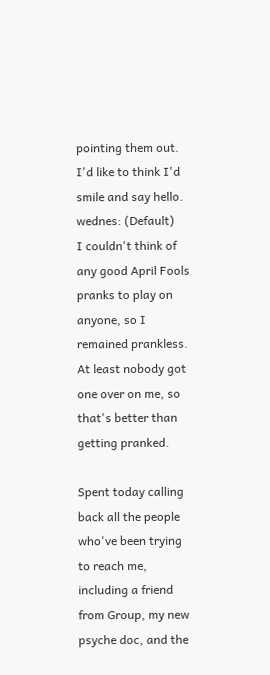pointing them out. I'd like to think I'd smile and say hello.
wednes: (Default)
I couldn't think of any good April Fools pranks to play on anyone, so I remained prankless. At least nobody got one over on me, so that's better than getting pranked.

Spent today calling back all the people who've been trying to reach me, including a friend from Group, my new psyche doc, and the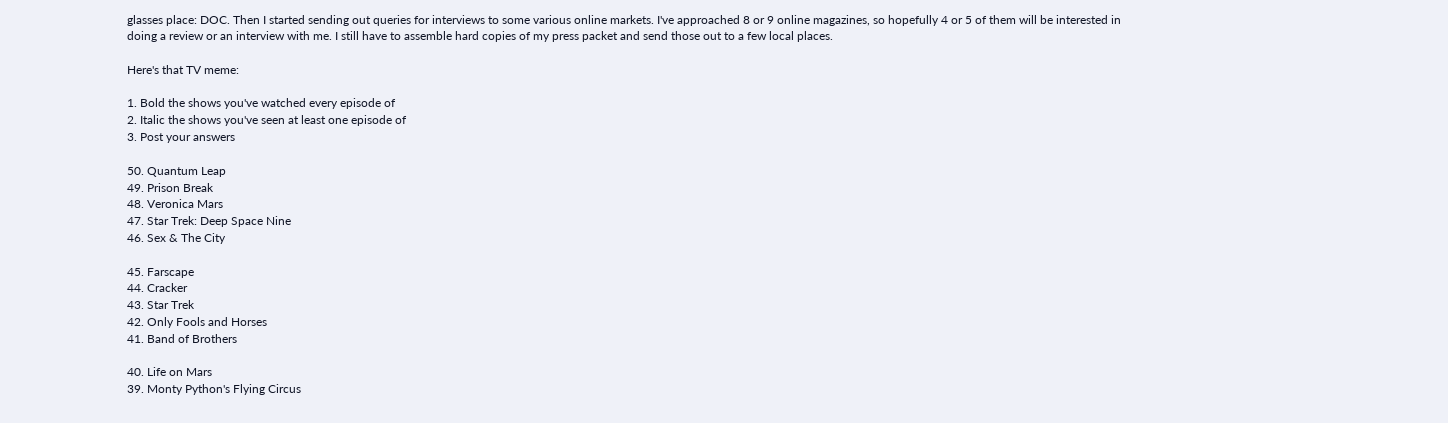glasses place: DOC. Then I started sending out queries for interviews to some various online markets. I've approached 8 or 9 online magazines, so hopefully 4 or 5 of them will be interested in doing a review or an interview with me. I still have to assemble hard copies of my press packet and send those out to a few local places.

Here's that TV meme:

1. Bold the shows you've watched every episode of
2. Italic the shows you've seen at least one episode of
3. Post your answers

50. Quantum Leap
49. Prison Break
48. Veronica Mars
47. Star Trek: Deep Space Nine
46. Sex & The City

45. Farscape
44. Cracker
43. Star Trek
42. Only Fools and Horses
41. Band of Brothers

40. Life on Mars
39. Monty Python's Flying Circus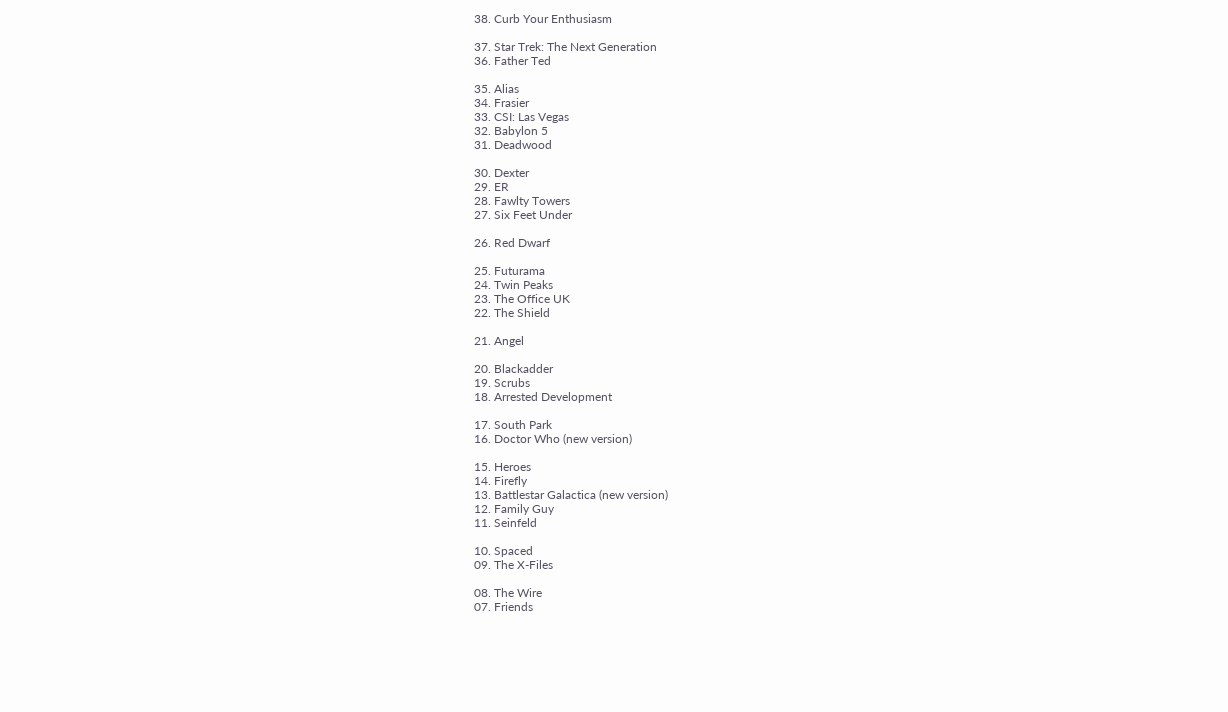38. Curb Your Enthusiasm

37. Star Trek: The Next Generation
36. Father Ted

35. Alias
34. Frasier
33. CSI: Las Vegas
32. Babylon 5
31. Deadwood

30. Dexter
29. ER
28. Fawlty Towers
27. Six Feet Under

26. Red Dwarf

25. Futurama
24. Twin Peaks
23. The Office UK
22. The Shield

21. Angel

20. Blackadder
19. Scrubs
18. Arrested Development

17. South Park
16. Doctor Who (new version)

15. Heroes
14. Firefly
13. Battlestar Galactica (new version)
12. Family Guy
11. Seinfeld

10. Spaced
09. The X-Files

08. The Wire
07. Friends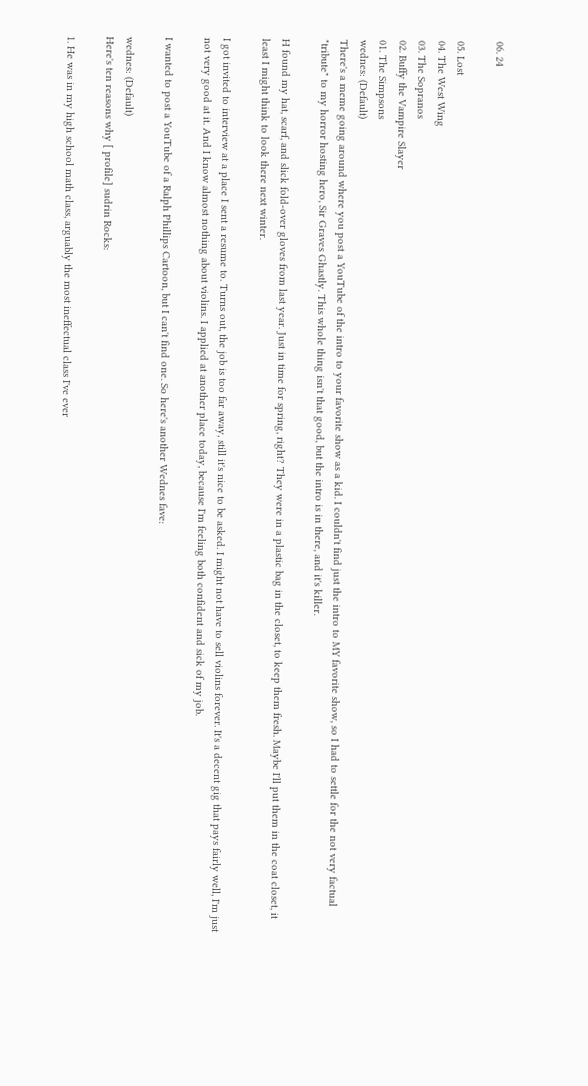06. 24

05. Lost
04. The West Wing
03. The Sopranos
02. Buffy the Vampire Slayer
01. The Simpsons
wednes: (Default)
There's a meme going around where you post a YouTube of the intro to your favorite show as a kid. I couldn't find just the intro to MY favorite show, so I had to settle for the not very factual "tribute" to my horror hosting hero, Sir Graves Ghastly. This whole thing isn't that good, but the intro is in there, and it's killer.

H found my hat, scarf, and slick fold-over gloves from last year. Just in time for spring, right? They were in a plastic bag in the closet, to keep them fresh. Maybe I'll put them in the coat closet, it least I might think to look there next winter.

I got invited to interview at a place I sent a resume to. Turns out, the job is too far away, still it's nice to be asked. I might not have to sell violins forever. It's a decent gig that pays fairly well, I'm just not very good at it. And I know almost nothing about violins. I applied at another place today, because I'm feeling both confident and sick of my job.

I wanted to post a YouTube of a Ralph Phillips Cartoon, but I can't find one. So here's another Wednes fave:

wednes: (Default)
Here's ten reasons why [ profile] sudrin Rocks:

1. He was in my high school math class, arguably the most ineffectual class I've ever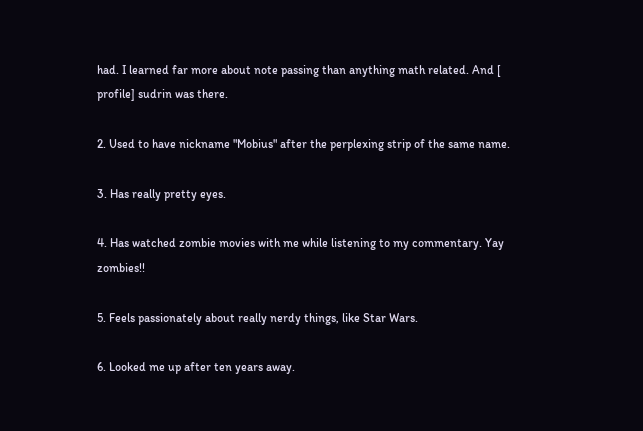had. I learned far more about note passing than anything math related. And [ profile] sudrin was there.

2. Used to have nickname "Mobius" after the perplexing strip of the same name.

3. Has really pretty eyes.

4. Has watched zombie movies with me while listening to my commentary. Yay zombies!!

5. Feels passionately about really nerdy things, like Star Wars.

6. Looked me up after ten years away.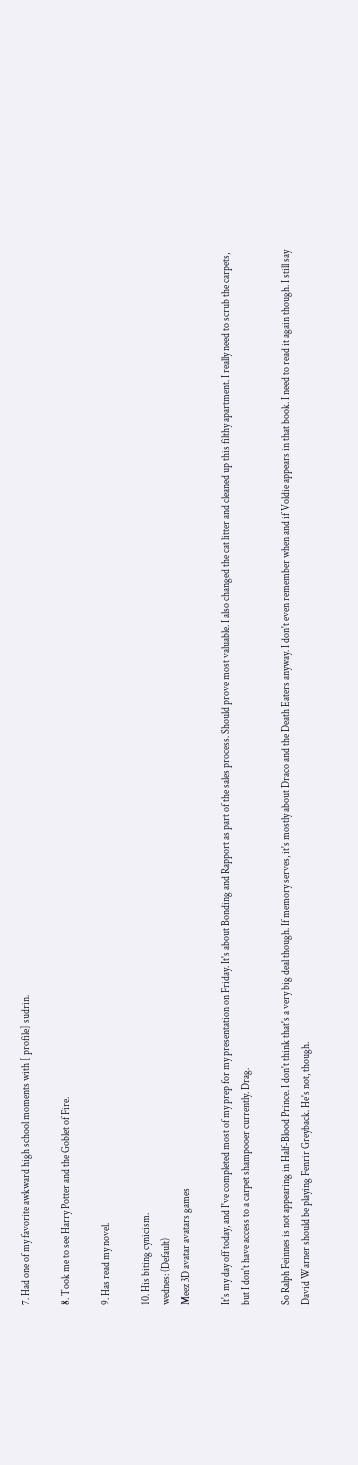7. Had one of my favorite awkward high school moments with [ profile] sudrin.

8. Took me to see Harry Potter and the Goblet of Fire.

9. Has read my novel.

10. His biting cynicism.
wednes: (Default)
Meez 3D avatar avatars games

It's my day off today, and I've completed most of my prep for my presentation on Friday. It's about Bonding and Rapport as part of the sales process. Should prove most valuable. I also changed the cat litter and cleaned up this filthy apartment. I really need to scrub the carpets, but I don't have access to a carpet shampooer currently. Drag.

So Ralph Feinnes is not appearing in Half-Blood Prince. I don't think that's a very big deal though. If memory serves, it's mostly about Draco and the Death Eaters anyway. I don't even remember when and if Voldie appears in that book. I need to read it again though. I still say David Warner should be playing Fenrir Greyback. He's not, though.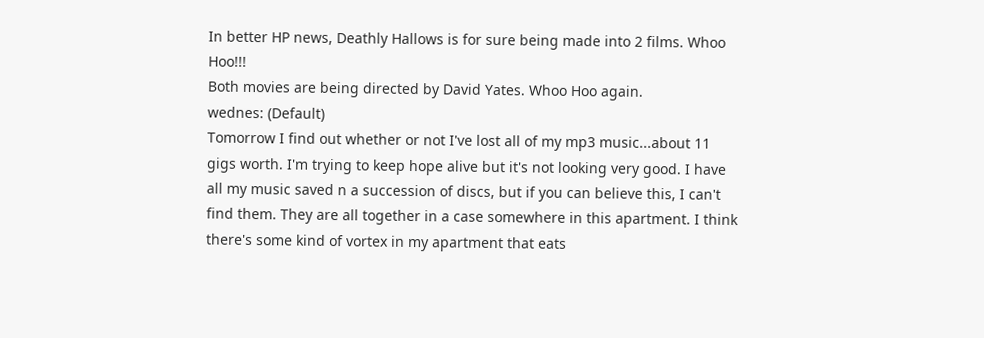In better HP news, Deathly Hallows is for sure being made into 2 films. Whoo Hoo!!!
Both movies are being directed by David Yates. Whoo Hoo again.
wednes: (Default)
Tomorrow I find out whether or not I've lost all of my mp3 music...about 11 gigs worth. I'm trying to keep hope alive but it's not looking very good. I have all my music saved n a succession of discs, but if you can believe this, I can't find them. They are all together in a case somewhere in this apartment. I think there's some kind of vortex in my apartment that eats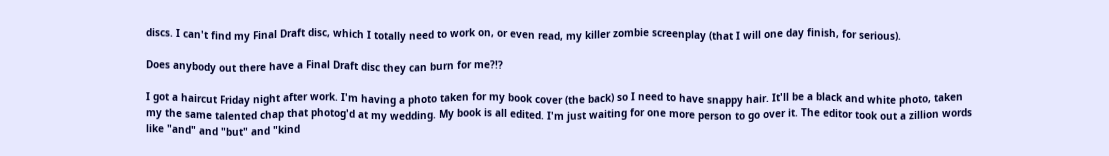discs. I can't find my Final Draft disc, which I totally need to work on, or even read, my killer zombie screenplay (that I will one day finish, for serious).

Does anybody out there have a Final Draft disc they can burn for me?!?

I got a haircut Friday night after work. I'm having a photo taken for my book cover (the back) so I need to have snappy hair. It'll be a black and white photo, taken my the same talented chap that photog'd at my wedding. My book is all edited. I'm just waiting for one more person to go over it. The editor took out a zillion words like "and" and "but" and "kind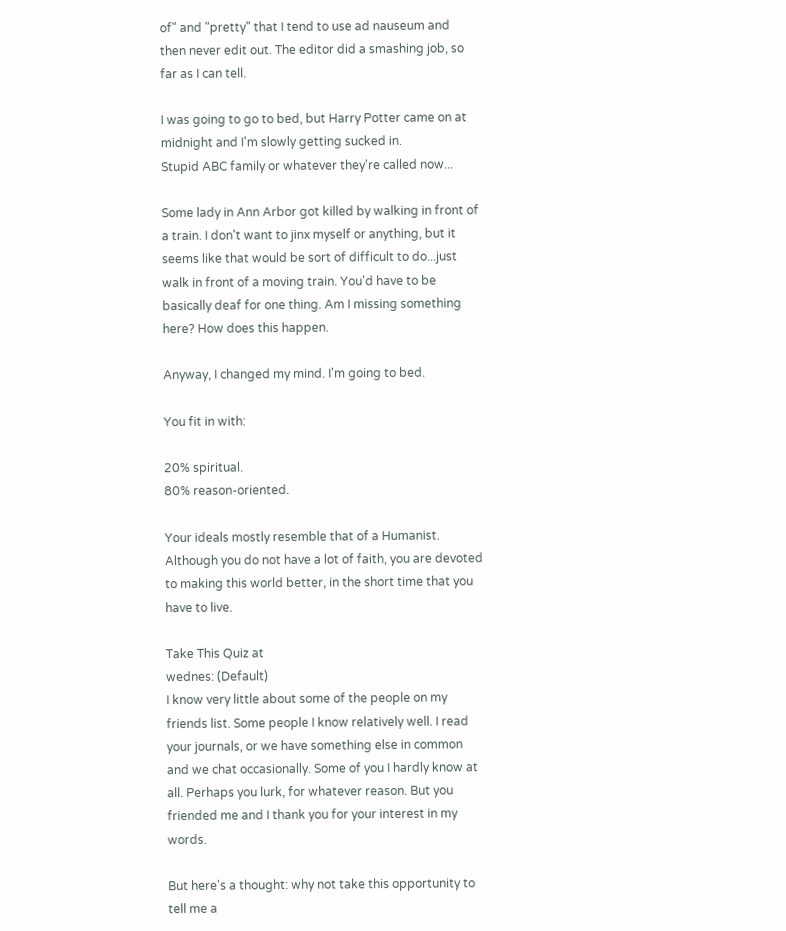of" and "pretty" that I tend to use ad nauseum and then never edit out. The editor did a smashing job, so far as I can tell.

I was going to go to bed, but Harry Potter came on at midnight and I'm slowly getting sucked in.
Stupid ABC family or whatever they're called now...

Some lady in Ann Arbor got killed by walking in front of a train. I don't want to jinx myself or anything, but it seems like that would be sort of difficult to do...just walk in front of a moving train. You'd have to be basically deaf for one thing. Am I missing something here? How does this happen.

Anyway, I changed my mind. I'm going to bed.

You fit in with:

20% spiritual.
80% reason-oriented.

Your ideals mostly resemble that of a Humanist. Although you do not have a lot of faith, you are devoted to making this world better, in the short time that you have to live.

Take This Quiz at
wednes: (Default)
I know very little about some of the people on my friends list. Some people I know relatively well. I read your journals, or we have something else in common and we chat occasionally. Some of you I hardly know at all. Perhaps you lurk, for whatever reason. But you friended me and I thank you for your interest in my words.

But here's a thought: why not take this opportunity to tell me a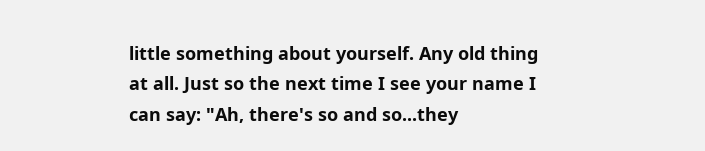little something about yourself. Any old thing at all. Just so the next time I see your name I can say: "Ah, there's so and so...they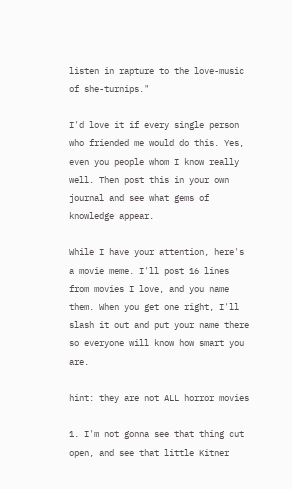listen in rapture to the love-music of she-turnips."

I'd love it if every single person who friended me would do this. Yes, even you people whom I know really well. Then post this in your own journal and see what gems of knowledge appear.

While I have your attention, here's a movie meme. I'll post 16 lines from movies I love, and you name them. When you get one right, I'll slash it out and put your name there so everyone will know how smart you are.

hint: they are not ALL horror movies

1. I'm not gonna see that thing cut open, and see that little Kitner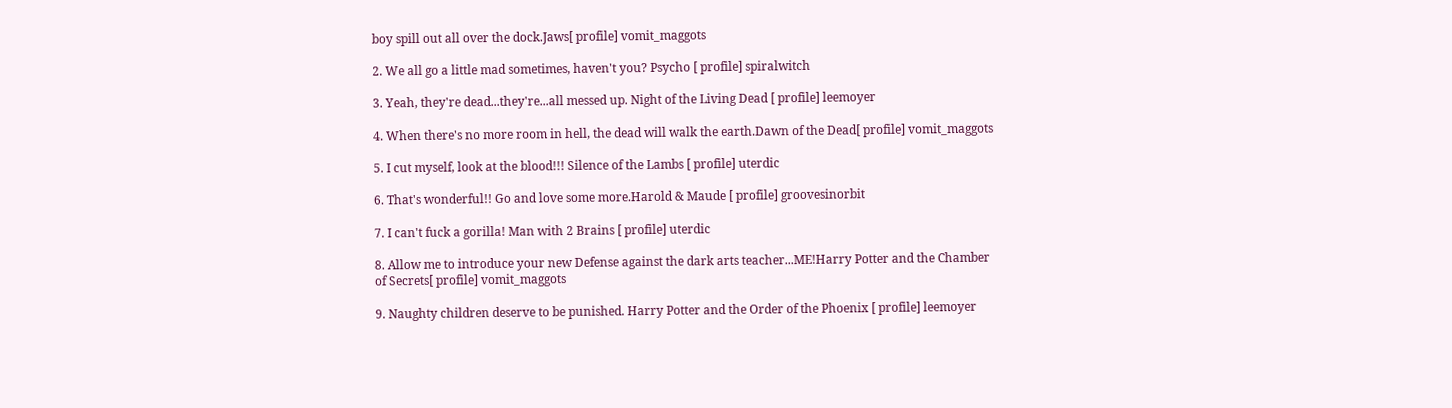boy spill out all over the dock.Jaws[ profile] vomit_maggots

2. We all go a little mad sometimes, haven't you? Psycho [ profile] spiralwitch

3. Yeah, they're dead...they're...all messed up. Night of the Living Dead [ profile] leemoyer

4. When there's no more room in hell, the dead will walk the earth.Dawn of the Dead[ profile] vomit_maggots

5. I cut myself, look at the blood!!! Silence of the Lambs [ profile] uterdic

6. That's wonderful!! Go and love some more.Harold & Maude [ profile] groovesinorbit

7. I can't fuck a gorilla! Man with 2 Brains [ profile] uterdic

8. Allow me to introduce your new Defense against the dark arts teacher...ME!Harry Potter and the Chamber of Secrets[ profile] vomit_maggots

9. Naughty children deserve to be punished. Harry Potter and the Order of the Phoenix [ profile] leemoyer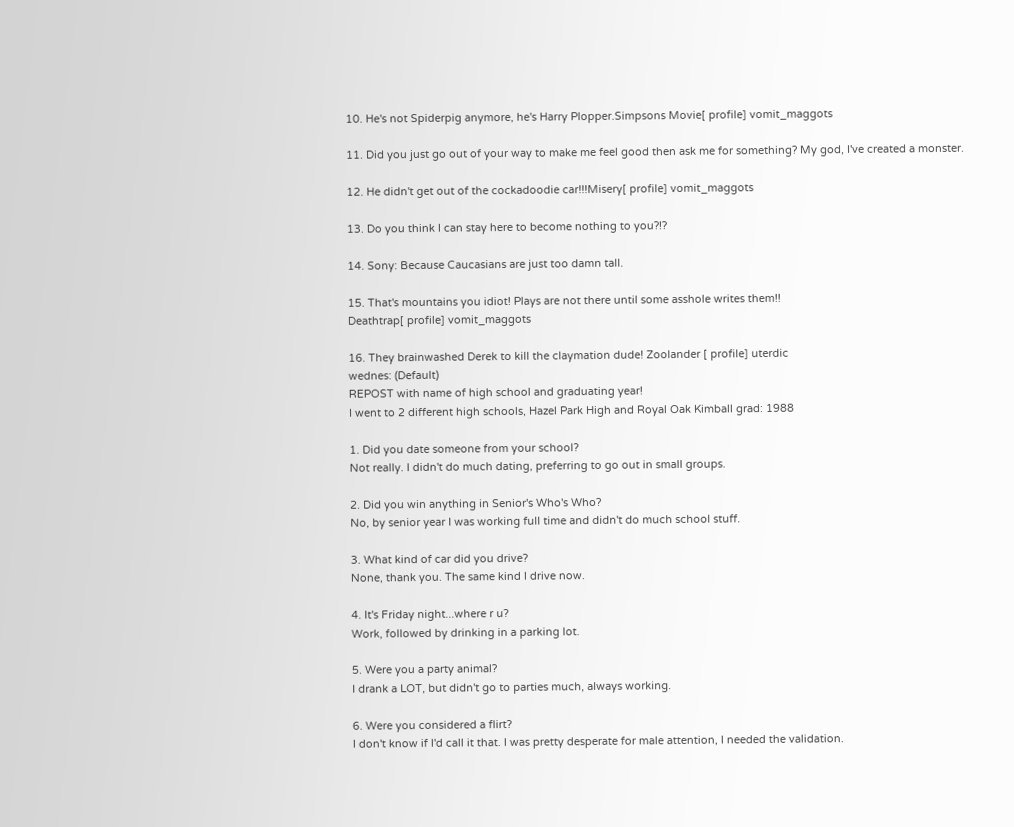10. He's not Spiderpig anymore, he's Harry Plopper.Simpsons Movie[ profile] vomit_maggots

11. Did you just go out of your way to make me feel good then ask me for something? My god, I've created a monster.

12. He didn't get out of the cockadoodie car!!!Misery[ profile] vomit_maggots

13. Do you think I can stay here to become nothing to you?!?

14. Sony: Because Caucasians are just too damn tall.

15. That's mountains you idiot! Plays are not there until some asshole writes them!!
Deathtrap[ profile] vomit_maggots

16. They brainwashed Derek to kill the claymation dude! Zoolander [ profile] uterdic
wednes: (Default)
REPOST with name of high school and graduating year!
I went to 2 different high schools, Hazel Park High and Royal Oak Kimball grad: 1988

1. Did you date someone from your school?
Not really. I didn't do much dating, preferring to go out in small groups.

2. Did you win anything in Senior's Who's Who?
No, by senior year I was working full time and didn't do much school stuff.

3. What kind of car did you drive?
None, thank you. The same kind I drive now.

4. It's Friday night...where r u?
Work, followed by drinking in a parking lot.

5. Were you a party animal?
I drank a LOT, but didn't go to parties much, always working.

6. Were you considered a flirt?
I don't know if I'd call it that. I was pretty desperate for male attention, I needed the validation.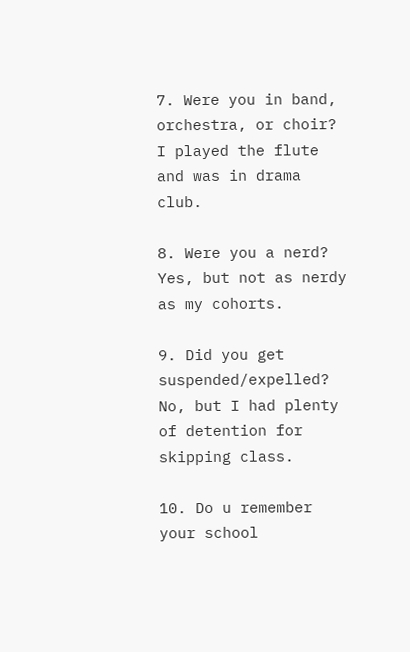7. Were you in band, orchestra, or choir?
I played the flute and was in drama club.

8. Were you a nerd?
Yes, but not as nerdy as my cohorts.

9. Did you get suspended/expelled?
No, but I had plenty of detention for skipping class.

10. Do u remember your school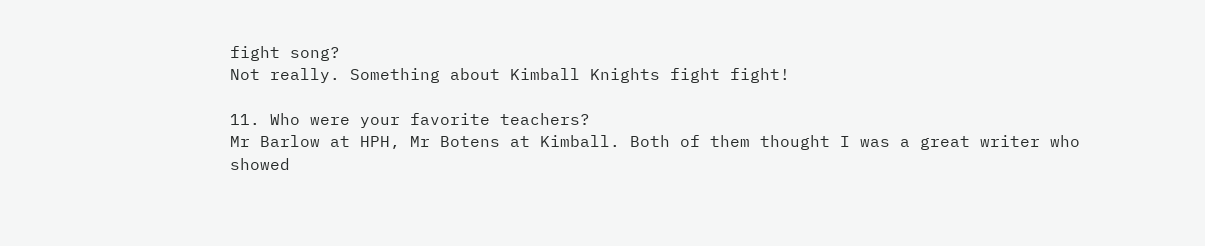fight song?
Not really. Something about Kimball Knights fight fight!

11. Who were your favorite teachers?
Mr Barlow at HPH, Mr Botens at Kimball. Both of them thought I was a great writer who showed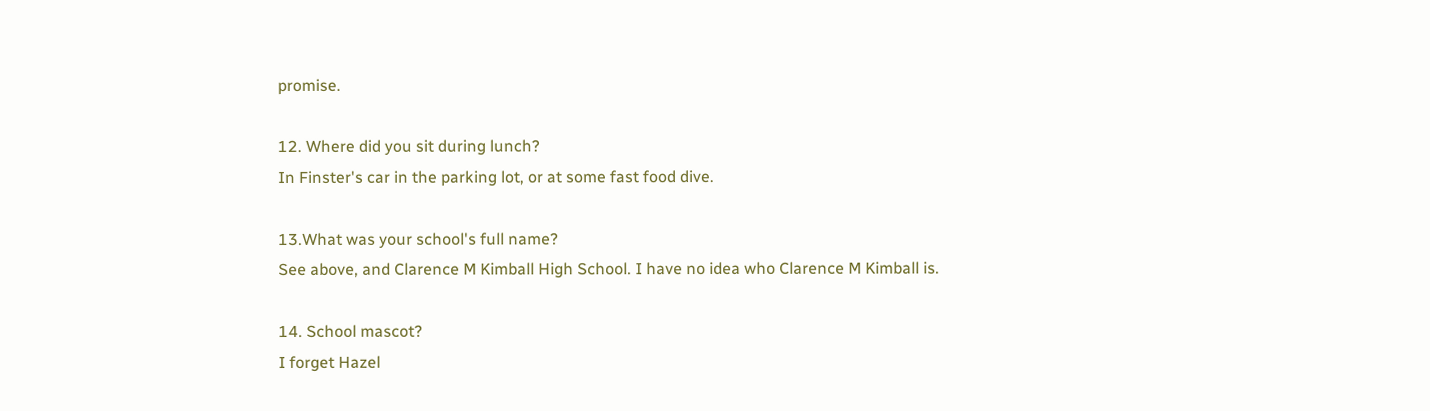promise.

12. Where did you sit during lunch?
In Finster's car in the parking lot, or at some fast food dive.

13.What was your school's full name?
See above, and Clarence M Kimball High School. I have no idea who Clarence M Kimball is.

14. School mascot?
I forget Hazel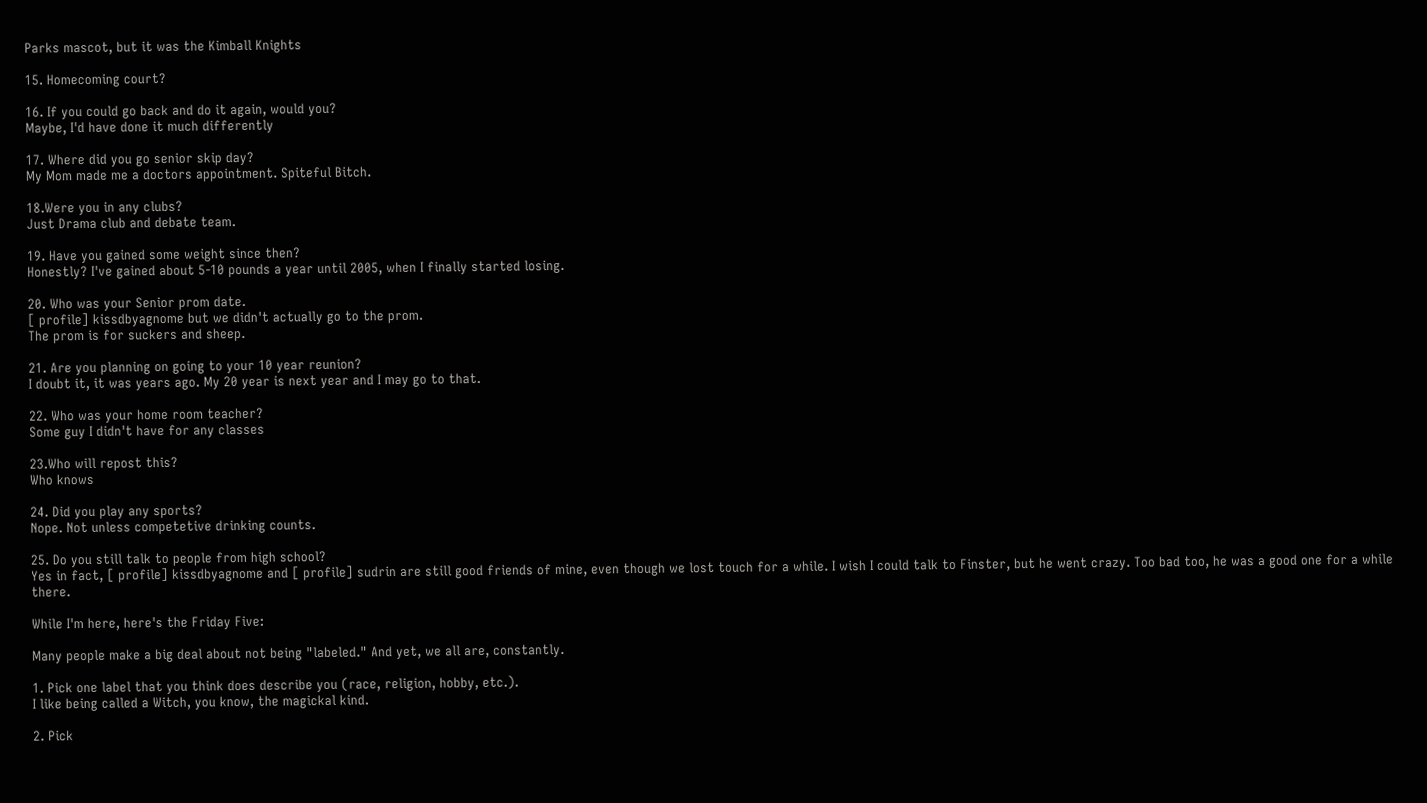Parks mascot, but it was the Kimball Knights

15. Homecoming court?

16. If you could go back and do it again, would you?
Maybe, I'd have done it much differently

17. Where did you go senior skip day?
My Mom made me a doctors appointment. Spiteful Bitch.

18.Were you in any clubs?
Just Drama club and debate team.

19. Have you gained some weight since then?
Honestly? I've gained about 5-10 pounds a year until 2005, when I finally started losing.

20. Who was your Senior prom date.
[ profile] kissdbyagnome but we didn't actually go to the prom.
The prom is for suckers and sheep.

21. Are you planning on going to your 10 year reunion?
I doubt it, it was years ago. My 20 year is next year and I may go to that.

22. Who was your home room teacher?
Some guy I didn't have for any classes

23.Who will repost this?
Who knows

24. Did you play any sports?
Nope. Not unless competetive drinking counts.

25. Do you still talk to people from high school?
Yes in fact, [ profile] kissdbyagnome and [ profile] sudrin are still good friends of mine, even though we lost touch for a while. I wish I could talk to Finster, but he went crazy. Too bad too, he was a good one for a while there.

While I'm here, here's the Friday Five:

Many people make a big deal about not being "labeled." And yet, we all are, constantly.

1. Pick one label that you think does describe you (race, religion, hobby, etc.).
I like being called a Witch, you know, the magickal kind.

2. Pick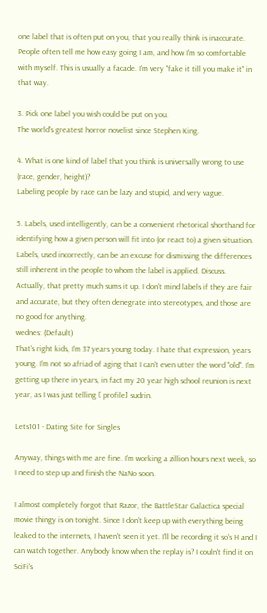one label that is often put on you, that you really think is inaccurate.
People often tell me how easy going I am, and how I'm so comfortable with myself. This is usually a facade. I'm very "fake it till you make it" in that way.

3. Pick one label you wish could be put on you.
The world's greatest horror novelist since Stephen King.

4. What is one kind of label that you think is universally wrong to use (race, gender, height)?
Labeling people by race can be lazy and stupid, and very vague.

5. Labels, used intelligently, can be a convenient rhetorical shorthand for identifying how a given person will fit into (or react to) a given situation. Labels, used incorrectly, can be an excuse for dismissing the differences still inherent in the people to whom the label is applied. Discuss.
Actually, that pretty much sums it up. I don't mind labels if they are fair and accurate, but they often denegrate into stereotypes, and those are no good for anything.
wednes: (Default)
That's right kids, I'm 37 years young today. I hate that expression, years young. I'm not so afriad of aging that I can't even utter the word "old". I'm getting up there in years, in fact my 20 year high school reunion is next year, as I was just telling [ profile] sudrin.

Lets101 - Dating Site for Singles

Anyway, things with me are fine. I'm working a zillion hours next week, so I need to step up and finish the NaNo soon.

I almost completely forgot that Razor, the BattleStar Galactica special movie thingy is on tonight. Since I don't keep up with everything being leaked to the internets, I haven't seen it yet. I'll be recording it so's H and I can watch together. Anybody know when the replay is? I couln't find it on SciFi's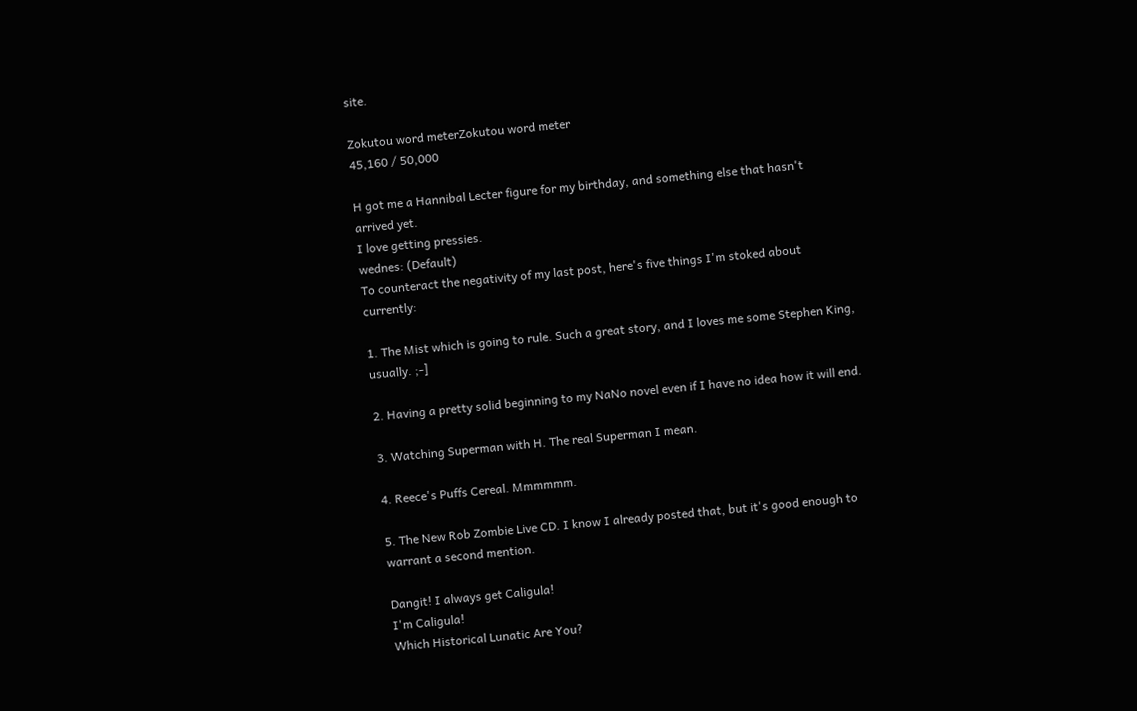site.

Zokutou word meterZokutou word meter
45,160 / 50,000

H got me a Hannibal Lecter figure for my birthday, and something else that hasn't arrived yet.
I love getting pressies.
wednes: (Default)
To counteract the negativity of my last post, here's five things I'm stoked about currently:

1. The Mist which is going to rule. Such a great story, and I loves me some Stephen King, usually. ;-]

2. Having a pretty solid beginning to my NaNo novel even if I have no idea how it will end.

3. Watching Superman with H. The real Superman I mean.

4. Reece's Puffs Cereal. Mmmmmm.

5. The New Rob Zombie Live CD. I know I already posted that, but it's good enough to warrant a second mention.

Dangit! I always get Caligula!
I'm Caligula!
Which Historical Lunatic Are You?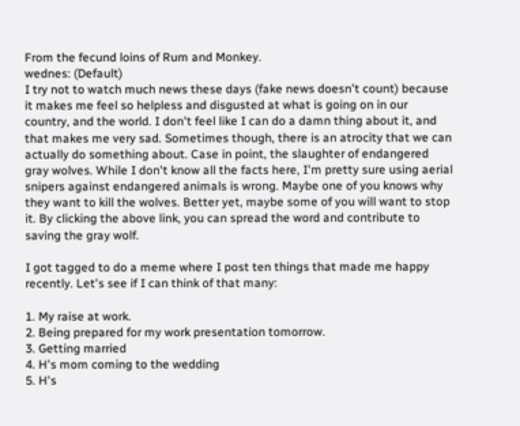From the fecund loins of Rum and Monkey.
wednes: (Default)
I try not to watch much news these days (fake news doesn't count) because it makes me feel so helpless and disgusted at what is going on in our country, and the world. I don't feel like I can do a damn thing about it, and that makes me very sad. Sometimes though, there is an atrocity that we can actually do something about. Case in point, the slaughter of endangered gray wolves. While I don't know all the facts here, I'm pretty sure using aerial snipers against endangered animals is wrong. Maybe one of you knows why they want to kill the wolves. Better yet, maybe some of you will want to stop it. By clicking the above link, you can spread the word and contribute to saving the gray wolf.

I got tagged to do a meme where I post ten things that made me happy recently. Let's see if I can think of that many:

1. My raise at work.
2. Being prepared for my work presentation tomorrow.
3. Getting married
4. H's mom coming to the wedding
5. H's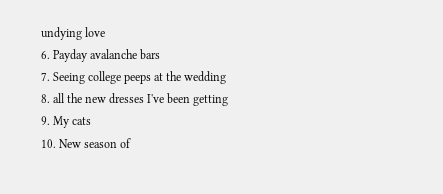undying love
6. Payday avalanche bars
7. Seeing college peeps at the wedding
8. all the new dresses I've been getting
9. My cats
10. New season of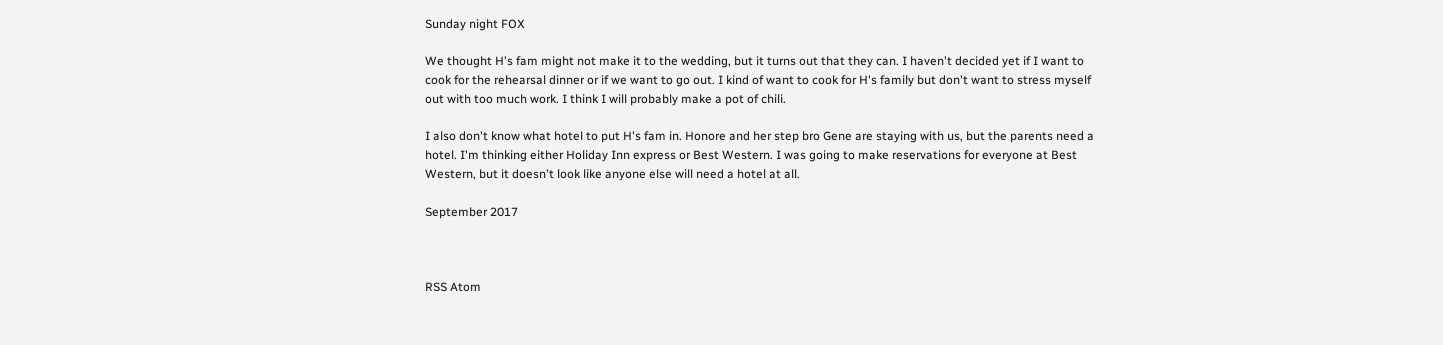Sunday night FOX

We thought H's fam might not make it to the wedding, but it turns out that they can. I haven't decided yet if I want to cook for the rehearsal dinner or if we want to go out. I kind of want to cook for H's family but don't want to stress myself out with too much work. I think I will probably make a pot of chili.

I also don't know what hotel to put H's fam in. Honore and her step bro Gene are staying with us, but the parents need a hotel. I'm thinking either Holiday Inn express or Best Western. I was going to make reservations for everyone at Best Western, but it doesn't look like anyone else will need a hotel at all.

September 2017



RSS Atom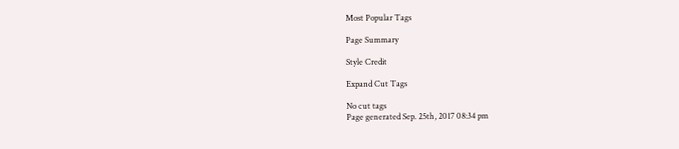Most Popular Tags

Page Summary

Style Credit

Expand Cut Tags

No cut tags
Page generated Sep. 25th, 2017 08:34 pm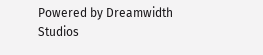Powered by Dreamwidth Studios